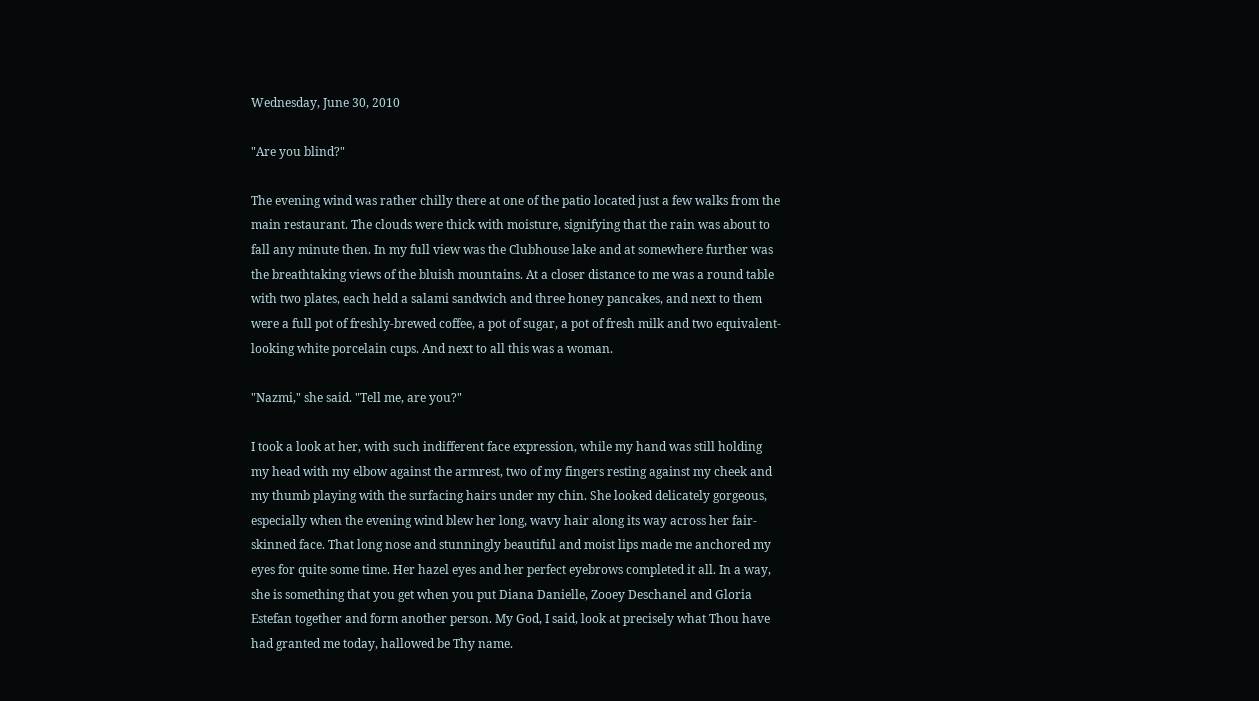Wednesday, June 30, 2010

"Are you blind?"

The evening wind was rather chilly there at one of the patio located just a few walks from the main restaurant. The clouds were thick with moisture, signifying that the rain was about to fall any minute then. In my full view was the Clubhouse lake and at somewhere further was the breathtaking views of the bluish mountains. At a closer distance to me was a round table with two plates, each held a salami sandwich and three honey pancakes, and next to them were a full pot of freshly-brewed coffee, a pot of sugar, a pot of fresh milk and two equivalent-looking white porcelain cups. And next to all this was a woman.

"Nazmi," she said. "Tell me, are you?"

I took a look at her, with such indifferent face expression, while my hand was still holding my head with my elbow against the armrest, two of my fingers resting against my cheek and my thumb playing with the surfacing hairs under my chin. She looked delicately gorgeous, especially when the evening wind blew her long, wavy hair along its way across her fair-skinned face. That long nose and stunningly beautiful and moist lips made me anchored my eyes for quite some time. Her hazel eyes and her perfect eyebrows completed it all. In a way, she is something that you get when you put Diana Danielle, Zooey Deschanel and Gloria Estefan together and form another person. My God, I said, look at precisely what Thou have had granted me today, hallowed be Thy name.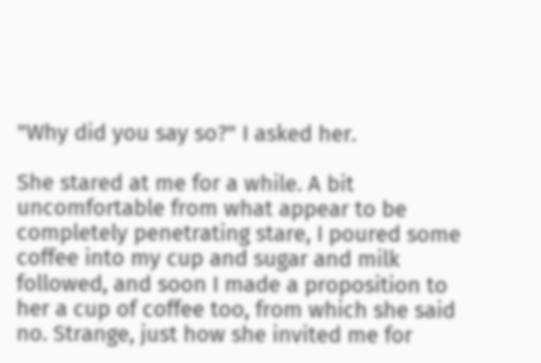"Why did you say so?" I asked her.

She stared at me for a while. A bit uncomfortable from what appear to be completely penetrating stare, I poured some coffee into my cup and sugar and milk followed, and soon I made a proposition to her a cup of coffee too, from which she said no. Strange, just how she invited me for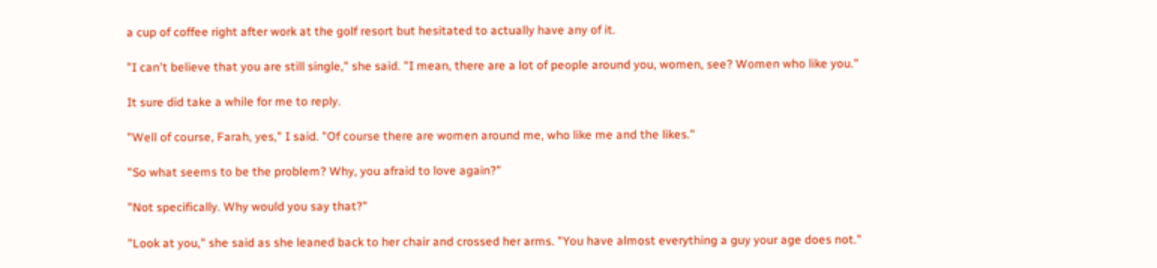a cup of coffee right after work at the golf resort but hesitated to actually have any of it.

"I can't believe that you are still single," she said. "I mean, there are a lot of people around you, women, see? Women who like you."

It sure did take a while for me to reply.

"Well of course, Farah, yes," I said. "Of course there are women around me, who like me and the likes."

"So what seems to be the problem? Why, you afraid to love again?"

"Not specifically. Why would you say that?"

"Look at you," she said as she leaned back to her chair and crossed her arms. "You have almost everything a guy your age does not."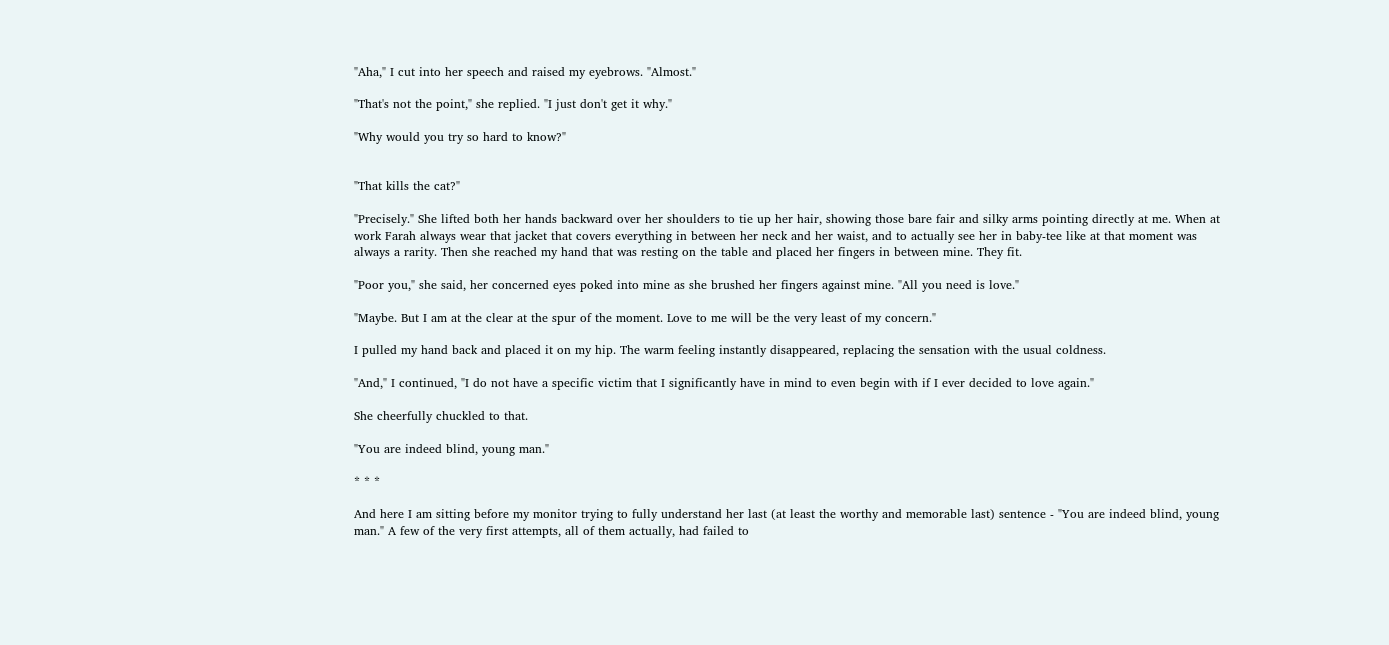"Aha," I cut into her speech and raised my eyebrows. "Almost."

"That's not the point," she replied. "I just don't get it why."

"Why would you try so hard to know?"


"That kills the cat?"

"Precisely." She lifted both her hands backward over her shoulders to tie up her hair, showing those bare fair and silky arms pointing directly at me. When at work Farah always wear that jacket that covers everything in between her neck and her waist, and to actually see her in baby-tee like at that moment was always a rarity. Then she reached my hand that was resting on the table and placed her fingers in between mine. They fit.

"Poor you," she said, her concerned eyes poked into mine as she brushed her fingers against mine. "All you need is love."

"Maybe. But I am at the clear at the spur of the moment. Love to me will be the very least of my concern."

I pulled my hand back and placed it on my hip. The warm feeling instantly disappeared, replacing the sensation with the usual coldness.

"And," I continued, "I do not have a specific victim that I significantly have in mind to even begin with if I ever decided to love again."

She cheerfully chuckled to that.

"You are indeed blind, young man."

* * *

And here I am sitting before my monitor trying to fully understand her last (at least the worthy and memorable last) sentence - "You are indeed blind, young man." A few of the very first attempts, all of them actually, had failed to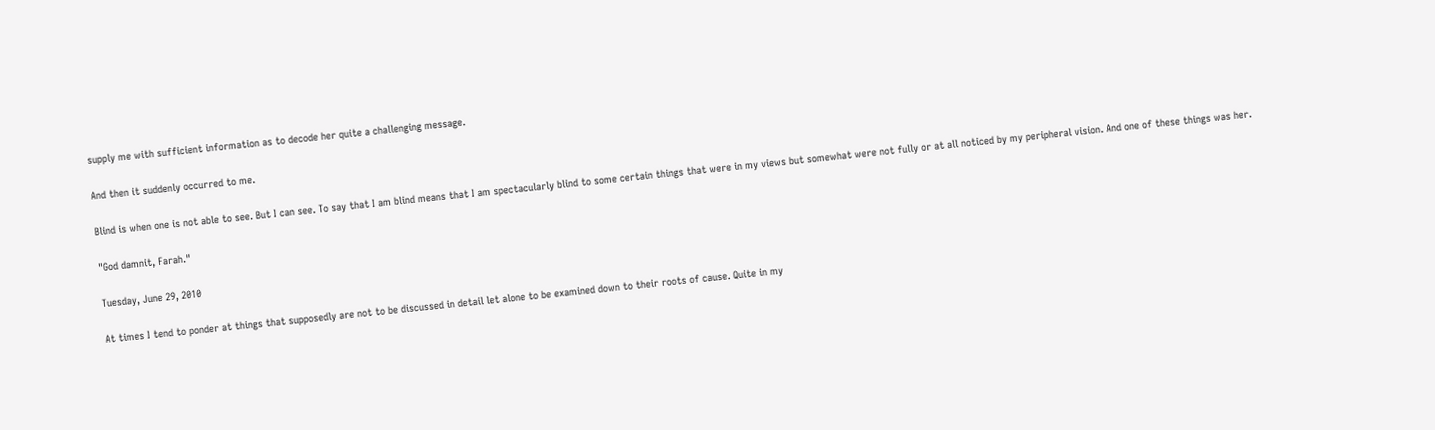supply me with sufficient information as to decode her quite a challenging message.

And then it suddenly occurred to me.

Blind is when one is not able to see. But I can see. To say that I am blind means that I am spectacularly blind to some certain things that were in my views but somewhat were not fully or at all noticed by my peripheral vision. And one of these things was her.

"God damnit, Farah."

Tuesday, June 29, 2010

At times I tend to ponder at things that supposedly are not to be discussed in detail let alone to be examined down to their roots of cause. Quite in my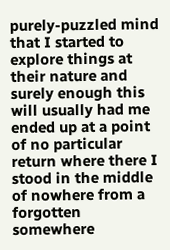purely-puzzled mind that I started to explore things at their nature and surely enough this will usually had me ended up at a point of no particular return where there I stood in the middle of nowhere from a forgotten somewhere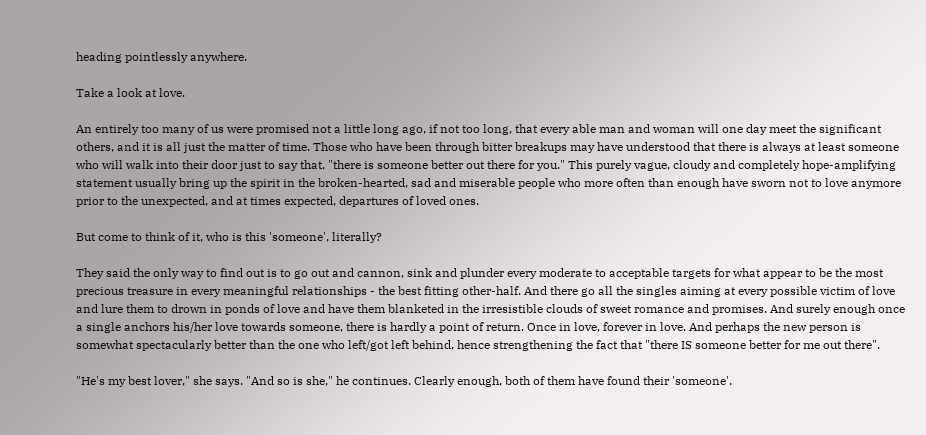heading pointlessly anywhere.

Take a look at love.

An entirely too many of us were promised not a little long ago, if not too long, that every able man and woman will one day meet the significant others, and it is all just the matter of time. Those who have been through bitter breakups may have understood that there is always at least someone who will walk into their door just to say that, "there is someone better out there for you." This purely vague, cloudy and completely hope-amplifying statement usually bring up the spirit in the broken-hearted, sad and miserable people who more often than enough have sworn not to love anymore prior to the unexpected, and at times expected, departures of loved ones.

But come to think of it, who is this 'someone', literally?

They said the only way to find out is to go out and cannon, sink and plunder every moderate to acceptable targets for what appear to be the most precious treasure in every meaningful relationships - the best fitting other-half. And there go all the singles aiming at every possible victim of love and lure them to drown in ponds of love and have them blanketed in the irresistible clouds of sweet romance and promises. And surely enough once a single anchors his/her love towards someone, there is hardly a point of return. Once in love, forever in love. And perhaps the new person is somewhat spectacularly better than the one who left/got left behind, hence strengthening the fact that "there IS someone better for me out there".

"He's my best lover," she says. "And so is she," he continues. Clearly enough, both of them have found their 'someone'.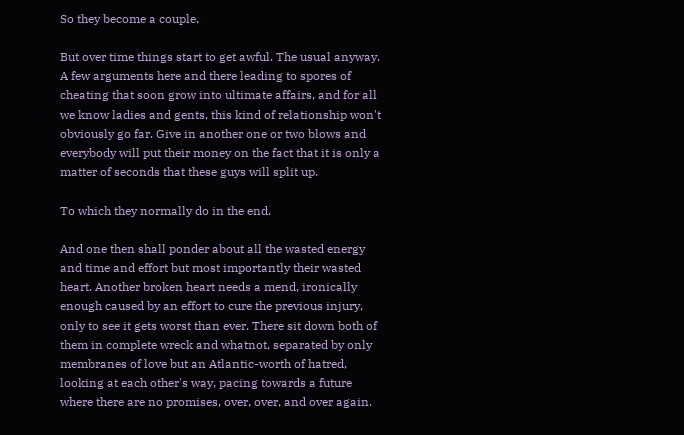So they become a couple.

But over time things start to get awful. The usual anyway. A few arguments here and there leading to spores of cheating that soon grow into ultimate affairs, and for all we know ladies and gents, this kind of relationship won't obviously go far. Give in another one or two blows and everybody will put their money on the fact that it is only a matter of seconds that these guys will split up.

To which they normally do in the end.

And one then shall ponder about all the wasted energy and time and effort but most importantly their wasted heart. Another broken heart needs a mend, ironically enough caused by an effort to cure the previous injury, only to see it gets worst than ever. There sit down both of them in complete wreck and whatnot, separated by only membranes of love but an Atlantic-worth of hatred, looking at each other's way, pacing towards a future where there are no promises, over, over, and over again.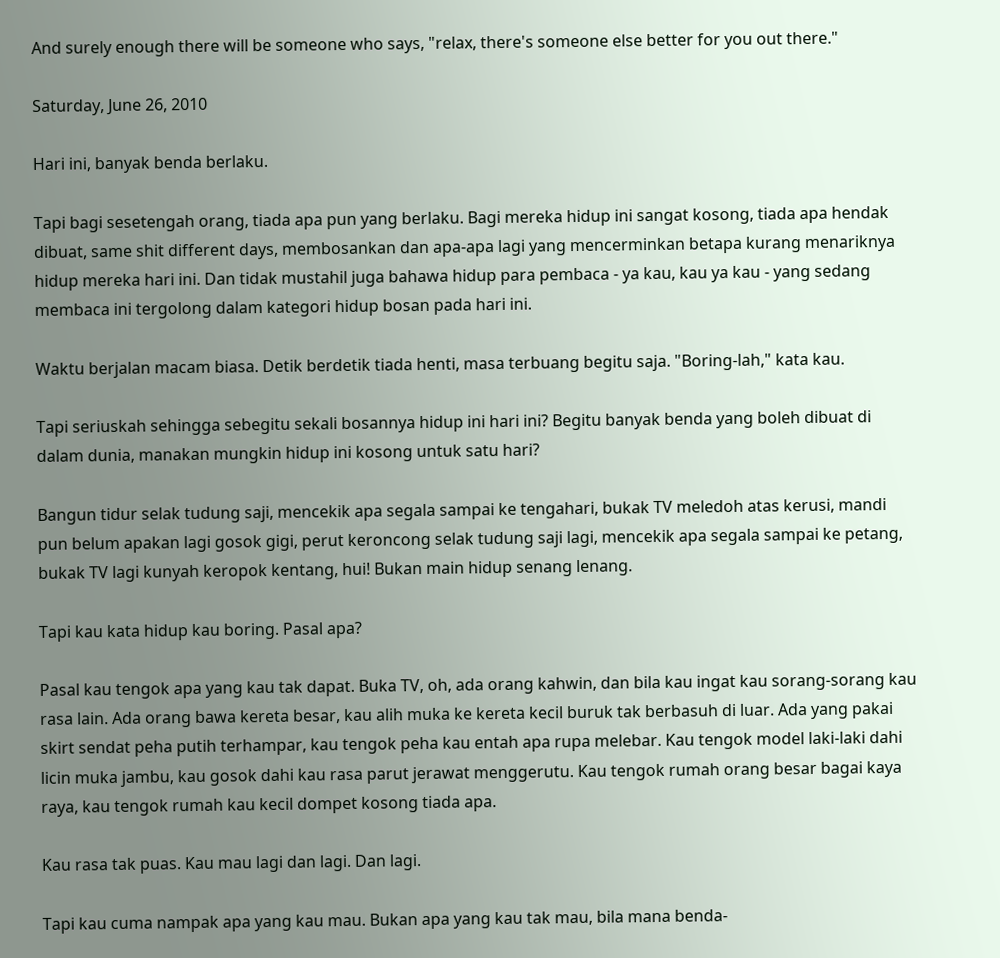And surely enough there will be someone who says, "relax, there's someone else better for you out there."

Saturday, June 26, 2010

Hari ini, banyak benda berlaku.

Tapi bagi sesetengah orang, tiada apa pun yang berlaku. Bagi mereka hidup ini sangat kosong, tiada apa hendak dibuat, same shit different days, membosankan dan apa-apa lagi yang mencerminkan betapa kurang menariknya hidup mereka hari ini. Dan tidak mustahil juga bahawa hidup para pembaca - ya kau, kau ya kau - yang sedang membaca ini tergolong dalam kategori hidup bosan pada hari ini.

Waktu berjalan macam biasa. Detik berdetik tiada henti, masa terbuang begitu saja. "Boring-lah," kata kau.

Tapi seriuskah sehingga sebegitu sekali bosannya hidup ini hari ini? Begitu banyak benda yang boleh dibuat di dalam dunia, manakan mungkin hidup ini kosong untuk satu hari?

Bangun tidur selak tudung saji, mencekik apa segala sampai ke tengahari, bukak TV meledoh atas kerusi, mandi pun belum apakan lagi gosok gigi, perut keroncong selak tudung saji lagi, mencekik apa segala sampai ke petang, bukak TV lagi kunyah keropok kentang, hui! Bukan main hidup senang lenang.

Tapi kau kata hidup kau boring. Pasal apa?

Pasal kau tengok apa yang kau tak dapat. Buka TV, oh, ada orang kahwin, dan bila kau ingat kau sorang-sorang kau rasa lain. Ada orang bawa kereta besar, kau alih muka ke kereta kecil buruk tak berbasuh di luar. Ada yang pakai skirt sendat peha putih terhampar, kau tengok peha kau entah apa rupa melebar. Kau tengok model laki-laki dahi licin muka jambu, kau gosok dahi kau rasa parut jerawat menggerutu. Kau tengok rumah orang besar bagai kaya raya, kau tengok rumah kau kecil dompet kosong tiada apa.

Kau rasa tak puas. Kau mau lagi dan lagi. Dan lagi.

Tapi kau cuma nampak apa yang kau mau. Bukan apa yang kau tak mau, bila mana benda-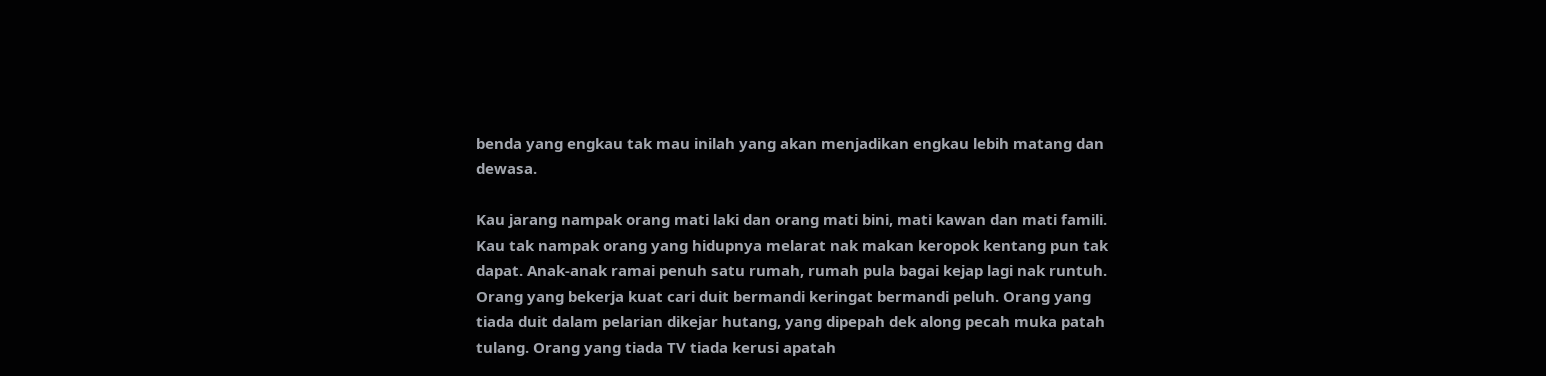benda yang engkau tak mau inilah yang akan menjadikan engkau lebih matang dan dewasa.

Kau jarang nampak orang mati laki dan orang mati bini, mati kawan dan mati famili. Kau tak nampak orang yang hidupnya melarat nak makan keropok kentang pun tak dapat. Anak-anak ramai penuh satu rumah, rumah pula bagai kejap lagi nak runtuh. Orang yang bekerja kuat cari duit bermandi keringat bermandi peluh. Orang yang tiada duit dalam pelarian dikejar hutang, yang dipepah dek along pecah muka patah tulang. Orang yang tiada TV tiada kerusi apatah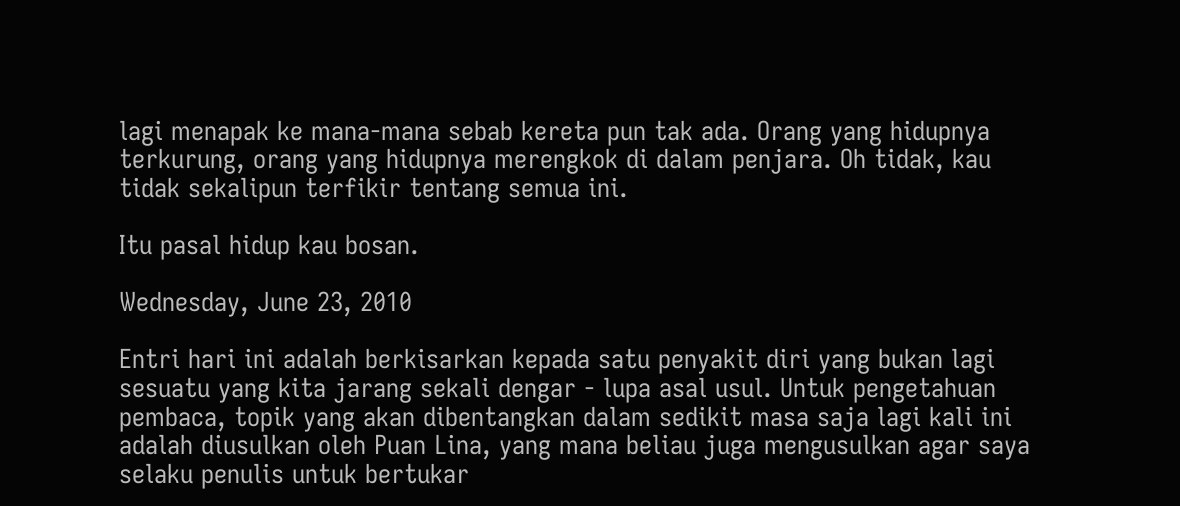lagi menapak ke mana-mana sebab kereta pun tak ada. Orang yang hidupnya terkurung, orang yang hidupnya merengkok di dalam penjara. Oh tidak, kau tidak sekalipun terfikir tentang semua ini.

Itu pasal hidup kau bosan.

Wednesday, June 23, 2010

Entri hari ini adalah berkisarkan kepada satu penyakit diri yang bukan lagi sesuatu yang kita jarang sekali dengar - lupa asal usul. Untuk pengetahuan pembaca, topik yang akan dibentangkan dalam sedikit masa saja lagi kali ini adalah diusulkan oleh Puan Lina, yang mana beliau juga mengusulkan agar saya selaku penulis untuk bertukar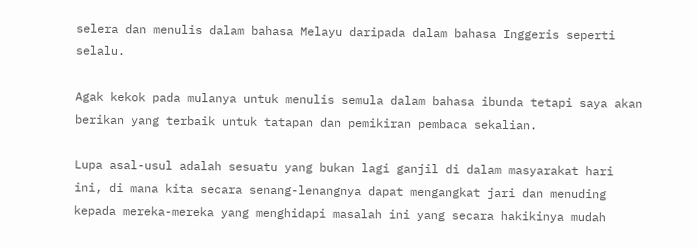selera dan menulis dalam bahasa Melayu daripada dalam bahasa Inggeris seperti selalu.

Agak kekok pada mulanya untuk menulis semula dalam bahasa ibunda tetapi saya akan berikan yang terbaik untuk tatapan dan pemikiran pembaca sekalian.

Lupa asal-usul adalah sesuatu yang bukan lagi ganjil di dalam masyarakat hari ini, di mana kita secara senang-lenangnya dapat mengangkat jari dan menuding kepada mereka-mereka yang menghidapi masalah ini yang secara hakikinya mudah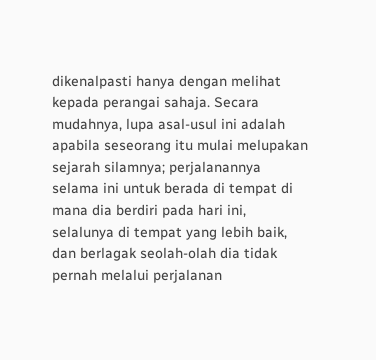dikenalpasti hanya dengan melihat kepada perangai sahaja. Secara mudahnya, lupa asal-usul ini adalah apabila seseorang itu mulai melupakan sejarah silamnya; perjalanannya selama ini untuk berada di tempat di mana dia berdiri pada hari ini, selalunya di tempat yang lebih baik, dan berlagak seolah-olah dia tidak pernah melalui perjalanan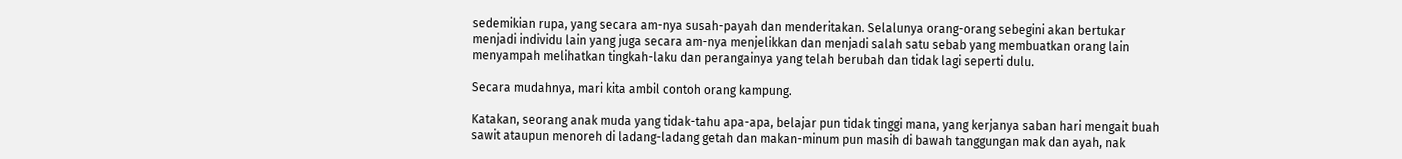sedemikian rupa, yang secara am-nya susah-payah dan menderitakan. Selalunya orang-orang sebegini akan bertukar menjadi individu lain yang juga secara am-nya menjelikkan dan menjadi salah satu sebab yang membuatkan orang lain menyampah melihatkan tingkah-laku dan perangainya yang telah berubah dan tidak lagi seperti dulu.

Secara mudahnya, mari kita ambil contoh orang kampung.

Katakan, seorang anak muda yang tidak-tahu apa-apa, belajar pun tidak tinggi mana, yang kerjanya saban hari mengait buah sawit ataupun menoreh di ladang-ladang getah dan makan-minum pun masih di bawah tanggungan mak dan ayah, nak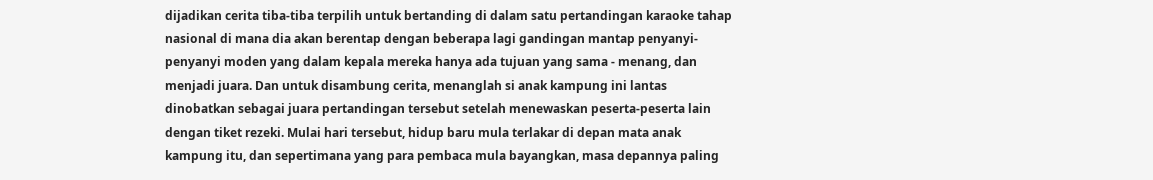dijadikan cerita tiba-tiba terpilih untuk bertanding di dalam satu pertandingan karaoke tahap nasional di mana dia akan berentap dengan beberapa lagi gandingan mantap penyanyi-penyanyi moden yang dalam kepala mereka hanya ada tujuan yang sama - menang, dan menjadi juara. Dan untuk disambung cerita, menanglah si anak kampung ini lantas dinobatkan sebagai juara pertandingan tersebut setelah menewaskan peserta-peserta lain dengan tiket rezeki. Mulai hari tersebut, hidup baru mula terlakar di depan mata anak kampung itu, dan sepertimana yang para pembaca mula bayangkan, masa depannya paling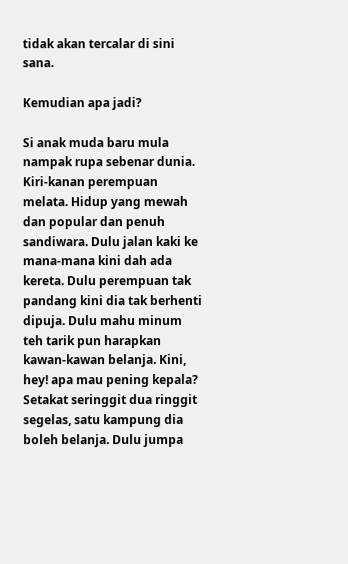tidak akan tercalar di sini sana.

Kemudian apa jadi?

Si anak muda baru mula nampak rupa sebenar dunia. Kiri-kanan perempuan melata. Hidup yang mewah dan popular dan penuh sandiwara. Dulu jalan kaki ke mana-mana kini dah ada kereta. Dulu perempuan tak pandang kini dia tak berhenti dipuja. Dulu mahu minum teh tarik pun harapkan kawan-kawan belanja. Kini, hey! apa mau pening kepala? Setakat seringgit dua ringgit segelas, satu kampung dia boleh belanja. Dulu jumpa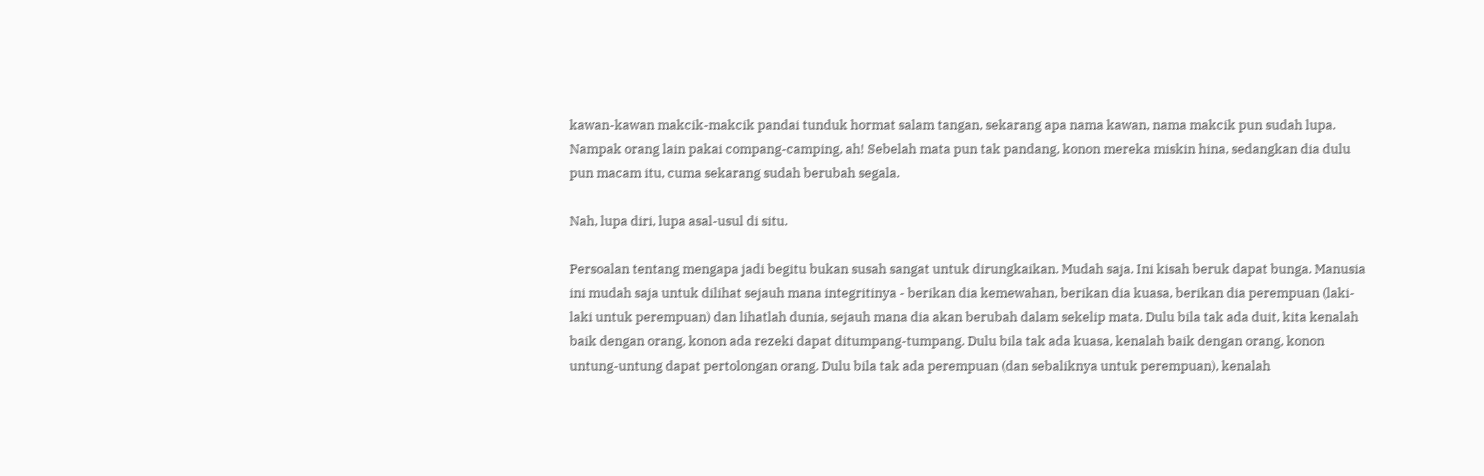kawan-kawan makcik-makcik pandai tunduk hormat salam tangan, sekarang apa nama kawan, nama makcik pun sudah lupa. Nampak orang lain pakai compang-camping, ah! Sebelah mata pun tak pandang, konon mereka miskin hina, sedangkan dia dulu pun macam itu, cuma sekarang sudah berubah segala.

Nah, lupa diri, lupa asal-usul di situ.

Persoalan tentang mengapa jadi begitu bukan susah sangat untuk dirungkaikan. Mudah saja. Ini kisah beruk dapat bunga. Manusia ini mudah saja untuk dilihat sejauh mana integritinya - berikan dia kemewahan, berikan dia kuasa, berikan dia perempuan (laki-laki untuk perempuan) dan lihatlah dunia, sejauh mana dia akan berubah dalam sekelip mata. Dulu bila tak ada duit, kita kenalah baik dengan orang, konon ada rezeki dapat ditumpang-tumpang. Dulu bila tak ada kuasa, kenalah baik dengan orang, konon untung-untung dapat pertolongan orang. Dulu bila tak ada perempuan (dan sebaliknya untuk perempuan), kenalah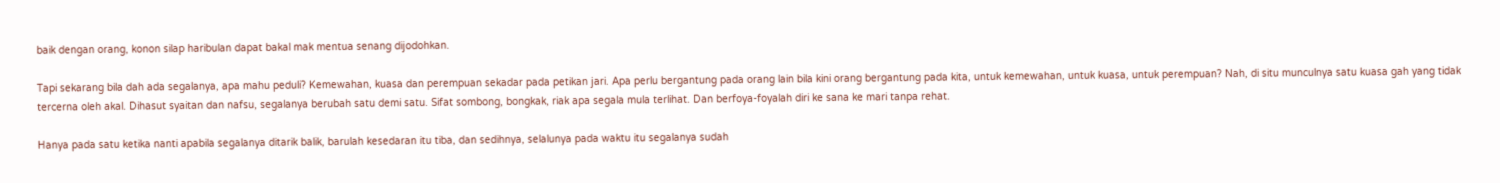baik dengan orang, konon silap haribulan dapat bakal mak mentua senang dijodohkan.

Tapi sekarang bila dah ada segalanya, apa mahu peduli? Kemewahan, kuasa dan perempuan sekadar pada petikan jari. Apa perlu bergantung pada orang lain bila kini orang bergantung pada kita, untuk kemewahan, untuk kuasa, untuk perempuan? Nah, di situ munculnya satu kuasa gah yang tidak tercerna oleh akal. Dihasut syaitan dan nafsu, segalanya berubah satu demi satu. Sifat sombong, bongkak, riak apa segala mula terlihat. Dan berfoya-foyalah diri ke sana ke mari tanpa rehat.

Hanya pada satu ketika nanti apabila segalanya ditarik balik, barulah kesedaran itu tiba, dan sedihnya, selalunya pada waktu itu segalanya sudah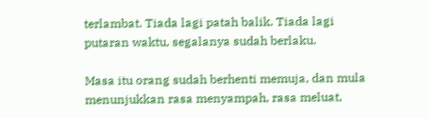terlambat. Tiada lagi patah balik. Tiada lagi putaran waktu, segalanya sudah berlaku.

Masa itu orang sudah berhenti memuja, dan mula menunjukkan rasa menyampah, rasa meluat,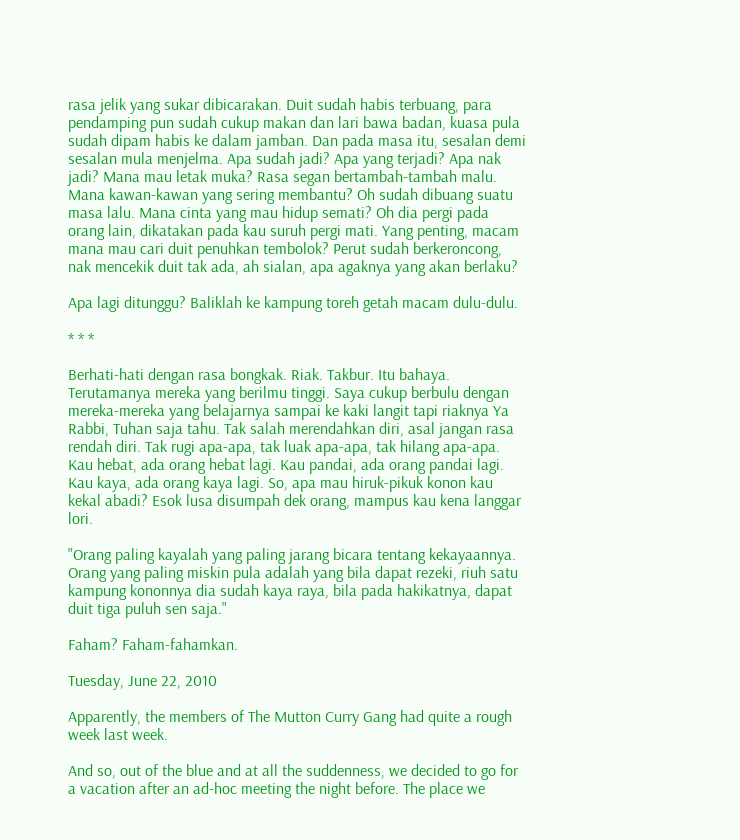rasa jelik yang sukar dibicarakan. Duit sudah habis terbuang, para pendamping pun sudah cukup makan dan lari bawa badan, kuasa pula sudah dipam habis ke dalam jamban. Dan pada masa itu, sesalan demi sesalan mula menjelma. Apa sudah jadi? Apa yang terjadi? Apa nak jadi? Mana mau letak muka? Rasa segan bertambah-tambah malu. Mana kawan-kawan yang sering membantu? Oh sudah dibuang suatu masa lalu. Mana cinta yang mau hidup semati? Oh dia pergi pada orang lain, dikatakan pada kau suruh pergi mati. Yang penting, macam mana mau cari duit penuhkan tembolok? Perut sudah berkeroncong, nak mencekik duit tak ada, ah sialan, apa agaknya yang akan berlaku?

Apa lagi ditunggu? Baliklah ke kampung toreh getah macam dulu-dulu.

* * *

Berhati-hati dengan rasa bongkak. Riak. Takbur. Itu bahaya. Terutamanya mereka yang berilmu tinggi. Saya cukup berbulu dengan mereka-mereka yang belajarnya sampai ke kaki langit tapi riaknya Ya Rabbi, Tuhan saja tahu. Tak salah merendahkan diri, asal jangan rasa rendah diri. Tak rugi apa-apa, tak luak apa-apa, tak hilang apa-apa. Kau hebat, ada orang hebat lagi. Kau pandai, ada orang pandai lagi. Kau kaya, ada orang kaya lagi. So, apa mau hiruk-pikuk konon kau kekal abadi? Esok lusa disumpah dek orang, mampus kau kena langgar lori.

"Orang paling kayalah yang paling jarang bicara tentang kekayaannya. Orang yang paling miskin pula adalah yang bila dapat rezeki, riuh satu kampung kononnya dia sudah kaya raya, bila pada hakikatnya, dapat duit tiga puluh sen saja."

Faham? Faham-fahamkan.

Tuesday, June 22, 2010

Apparently, the members of The Mutton Curry Gang had quite a rough week last week.

And so, out of the blue and at all the suddenness, we decided to go for a vacation after an ad-hoc meeting the night before. The place we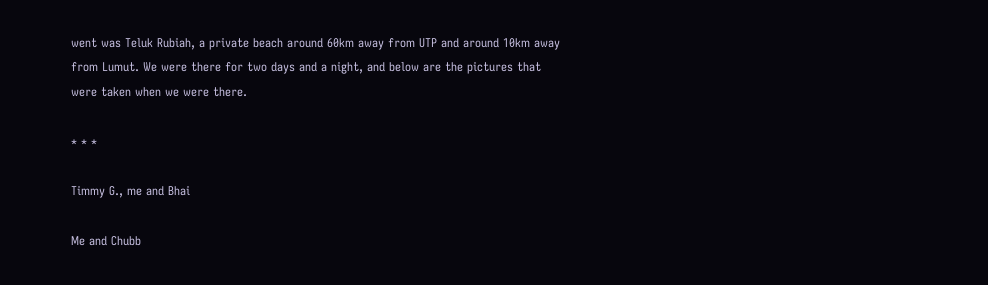went was Teluk Rubiah, a private beach around 60km away from UTP and around 10km away from Lumut. We were there for two days and a night, and below are the pictures that were taken when we were there.

* * *

Timmy G., me and Bhai

Me and Chubb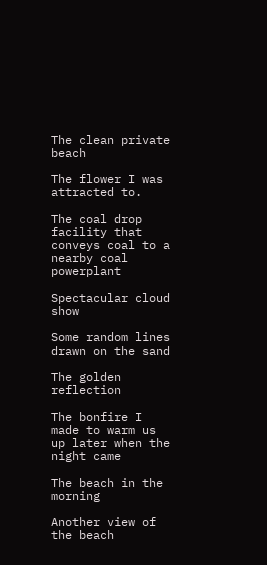The clean private beach

The flower I was attracted to.

The coal drop facility that conveys coal to a nearby coal powerplant

Spectacular cloud show

Some random lines drawn on the sand

The golden reflection

The bonfire I made to warm us up later when the night came

The beach in the morning

Another view of the beach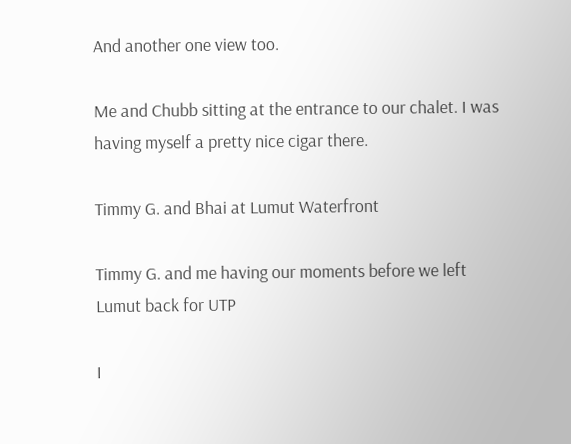And another one view too.

Me and Chubb sitting at the entrance to our chalet. I was having myself a pretty nice cigar there.

Timmy G. and Bhai at Lumut Waterfront

Timmy G. and me having our moments before we left Lumut back for UTP

I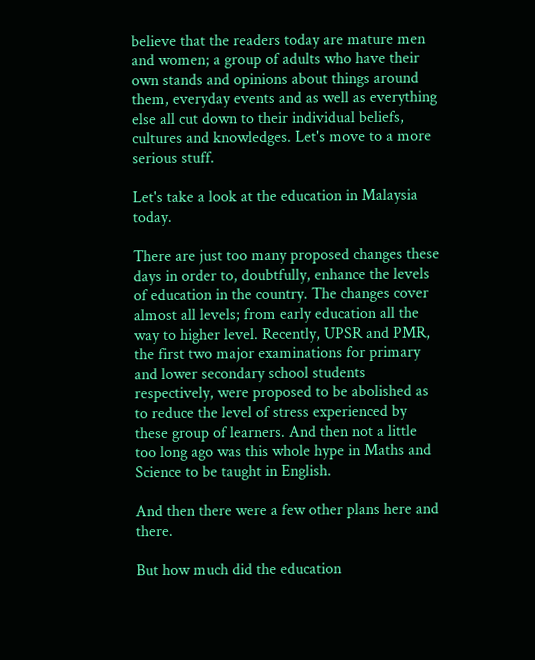believe that the readers today are mature men and women; a group of adults who have their own stands and opinions about things around them, everyday events and as well as everything else all cut down to their individual beliefs, cultures and knowledges. Let's move to a more serious stuff.

Let's take a look at the education in Malaysia today.

There are just too many proposed changes these days in order to, doubtfully, enhance the levels of education in the country. The changes cover almost all levels; from early education all the way to higher level. Recently, UPSR and PMR, the first two major examinations for primary and lower secondary school students respectively, were proposed to be abolished as to reduce the level of stress experienced by these group of learners. And then not a little too long ago was this whole hype in Maths and Science to be taught in English.

And then there were a few other plans here and there.

But how much did the education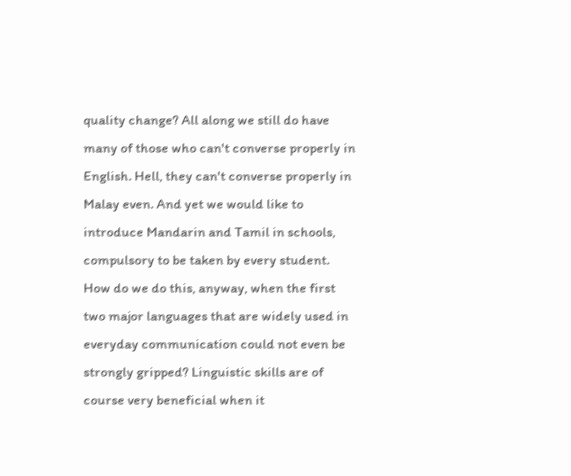quality change? All along we still do have many of those who can't converse properly in English. Hell, they can't converse properly in Malay even. And yet we would like to introduce Mandarin and Tamil in schools, compulsory to be taken by every student. How do we do this, anyway, when the first two major languages that are widely used in everyday communication could not even be strongly gripped? Linguistic skills are of course very beneficial when it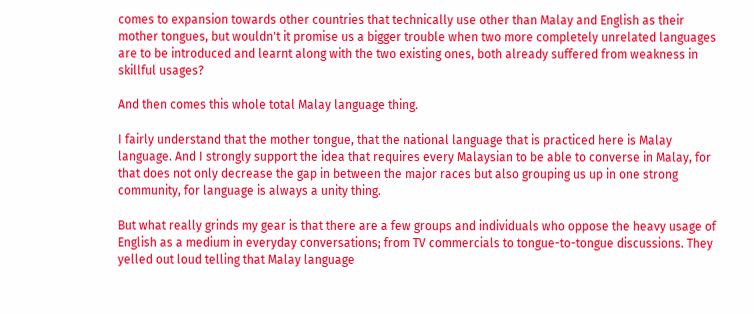comes to expansion towards other countries that technically use other than Malay and English as their mother tongues, but wouldn't it promise us a bigger trouble when two more completely unrelated languages are to be introduced and learnt along with the two existing ones, both already suffered from weakness in skillful usages?

And then comes this whole total Malay language thing.

I fairly understand that the mother tongue, that the national language that is practiced here is Malay language. And I strongly support the idea that requires every Malaysian to be able to converse in Malay, for that does not only decrease the gap in between the major races but also grouping us up in one strong community, for language is always a unity thing.

But what really grinds my gear is that there are a few groups and individuals who oppose the heavy usage of English as a medium in everyday conversations; from TV commercials to tongue-to-tongue discussions. They yelled out loud telling that Malay language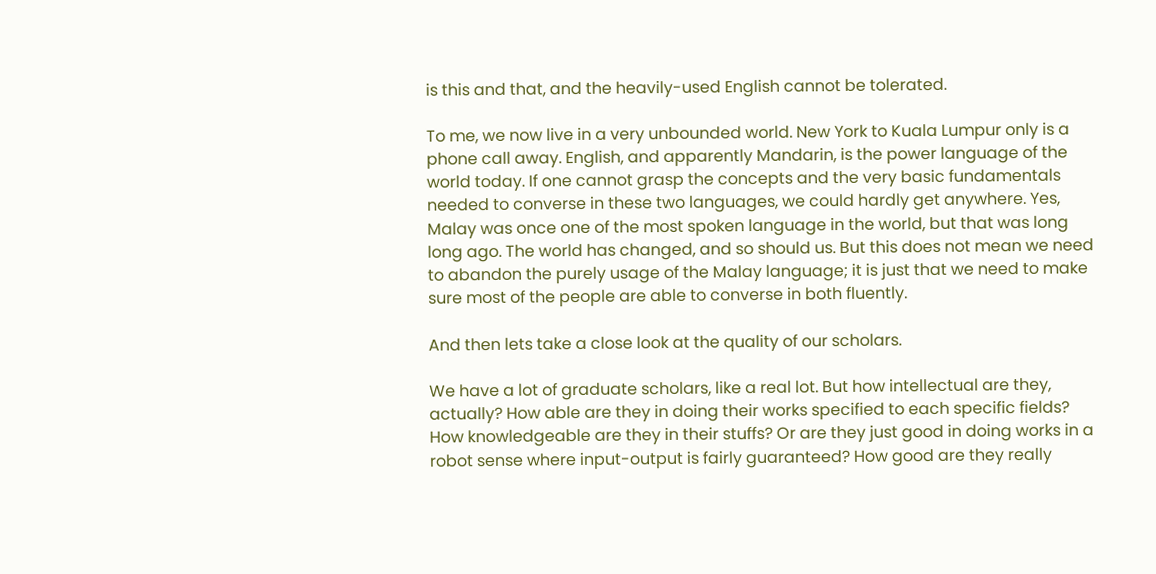is this and that, and the heavily-used English cannot be tolerated.

To me, we now live in a very unbounded world. New York to Kuala Lumpur only is a phone call away. English, and apparently Mandarin, is the power language of the world today. If one cannot grasp the concepts and the very basic fundamentals needed to converse in these two languages, we could hardly get anywhere. Yes, Malay was once one of the most spoken language in the world, but that was long long ago. The world has changed, and so should us. But this does not mean we need to abandon the purely usage of the Malay language; it is just that we need to make sure most of the people are able to converse in both fluently.

And then lets take a close look at the quality of our scholars.

We have a lot of graduate scholars, like a real lot. But how intellectual are they, actually? How able are they in doing their works specified to each specific fields? How knowledgeable are they in their stuffs? Or are they just good in doing works in a robot sense where input-output is fairly guaranteed? How good are they really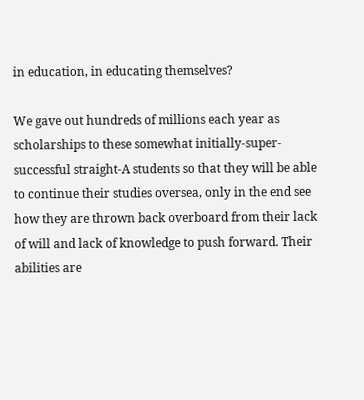in education, in educating themselves?

We gave out hundreds of millions each year as scholarships to these somewhat initially-super-successful straight-A students so that they will be able to continue their studies oversea, only in the end see how they are thrown back overboard from their lack of will and lack of knowledge to push forward. Their abilities are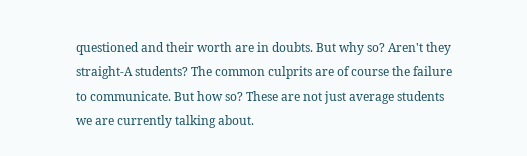questioned and their worth are in doubts. But why so? Aren't they straight-A students? The common culprits are of course the failure to communicate. But how so? These are not just average students we are currently talking about.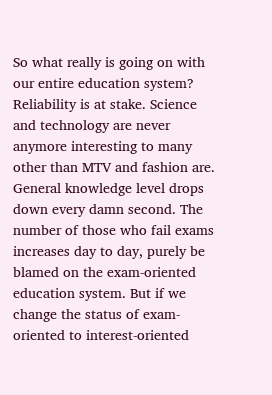So what really is going on with our entire education system? Reliability is at stake. Science and technology are never anymore interesting to many other than MTV and fashion are. General knowledge level drops down every damn second. The number of those who fail exams increases day to day, purely be blamed on the exam-oriented education system. But if we change the status of exam-oriented to interest-oriented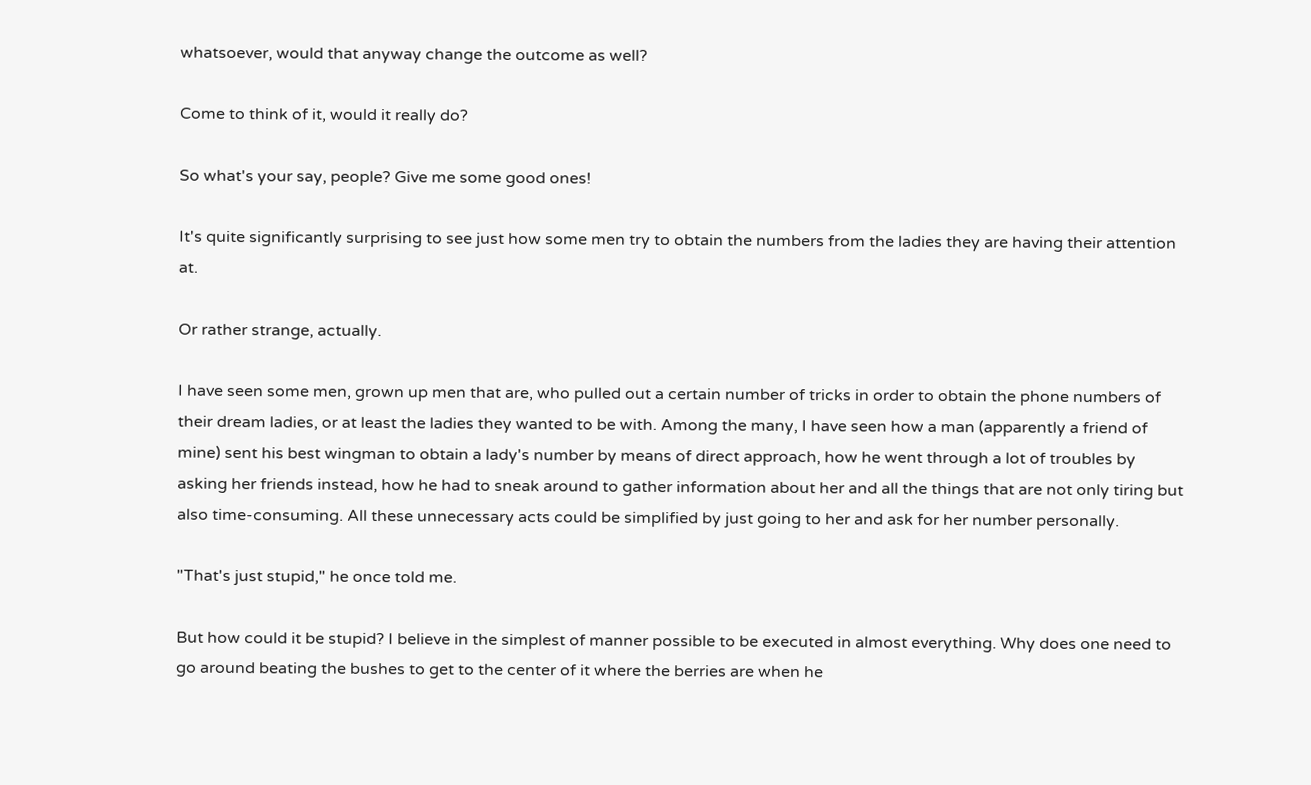whatsoever, would that anyway change the outcome as well?

Come to think of it, would it really do?

So what's your say, people? Give me some good ones!

It's quite significantly surprising to see just how some men try to obtain the numbers from the ladies they are having their attention at.

Or rather strange, actually.

I have seen some men, grown up men that are, who pulled out a certain number of tricks in order to obtain the phone numbers of their dream ladies, or at least the ladies they wanted to be with. Among the many, I have seen how a man (apparently a friend of mine) sent his best wingman to obtain a lady's number by means of direct approach, how he went through a lot of troubles by asking her friends instead, how he had to sneak around to gather information about her and all the things that are not only tiring but also time-consuming. All these unnecessary acts could be simplified by just going to her and ask for her number personally.

"That's just stupid," he once told me.

But how could it be stupid? I believe in the simplest of manner possible to be executed in almost everything. Why does one need to go around beating the bushes to get to the center of it where the berries are when he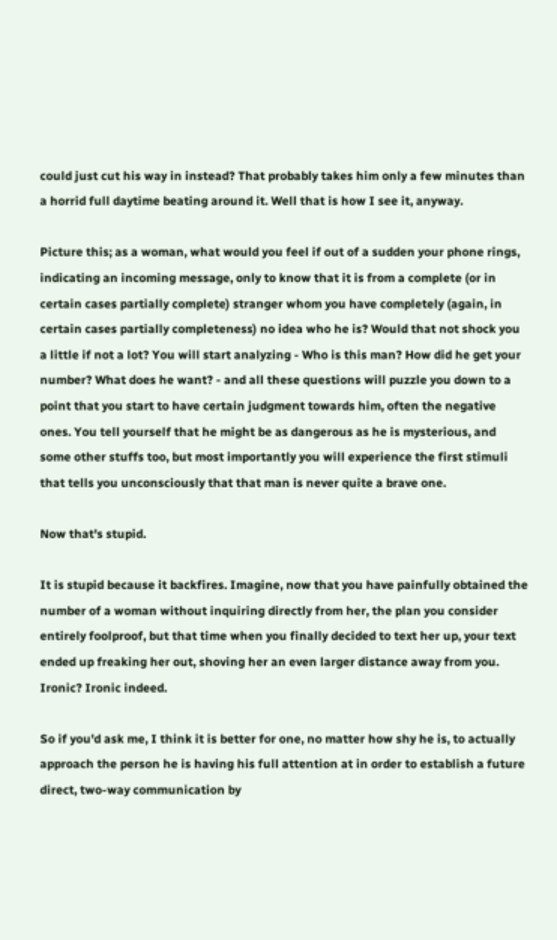could just cut his way in instead? That probably takes him only a few minutes than a horrid full daytime beating around it. Well that is how I see it, anyway.

Picture this; as a woman, what would you feel if out of a sudden your phone rings, indicating an incoming message, only to know that it is from a complete (or in certain cases partially complete) stranger whom you have completely (again, in certain cases partially completeness) no idea who he is? Would that not shock you a little if not a lot? You will start analyzing - Who is this man? How did he get your number? What does he want? - and all these questions will puzzle you down to a point that you start to have certain judgment towards him, often the negative ones. You tell yourself that he might be as dangerous as he is mysterious, and some other stuffs too, but most importantly you will experience the first stimuli that tells you unconsciously that that man is never quite a brave one.

Now that's stupid.

It is stupid because it backfires. Imagine, now that you have painfully obtained the number of a woman without inquiring directly from her, the plan you consider entirely foolproof, but that time when you finally decided to text her up, your text ended up freaking her out, shoving her an even larger distance away from you. Ironic? Ironic indeed.

So if you'd ask me, I think it is better for one, no matter how shy he is, to actually approach the person he is having his full attention at in order to establish a future direct, two-way communication by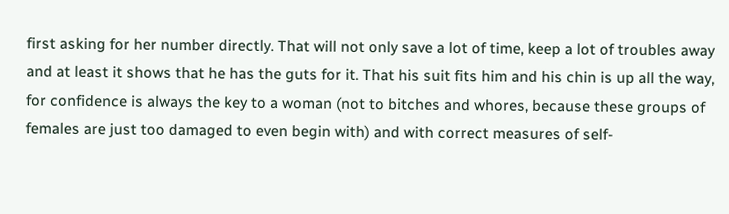first asking for her number directly. That will not only save a lot of time, keep a lot of troubles away and at least it shows that he has the guts for it. That his suit fits him and his chin is up all the way, for confidence is always the key to a woman (not to bitches and whores, because these groups of females are just too damaged to even begin with) and with correct measures of self-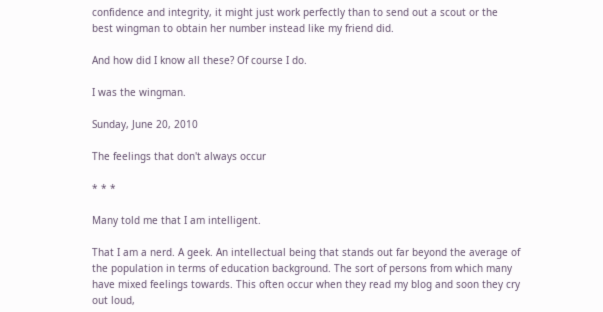confidence and integrity, it might just work perfectly than to send out a scout or the best wingman to obtain her number instead like my friend did.

And how did I know all these? Of course I do.

I was the wingman.

Sunday, June 20, 2010

The feelings that don't always occur

* * *

Many told me that I am intelligent.

That I am a nerd. A geek. An intellectual being that stands out far beyond the average of the population in terms of education background. The sort of persons from which many have mixed feelings towards. This often occur when they read my blog and soon they cry out loud,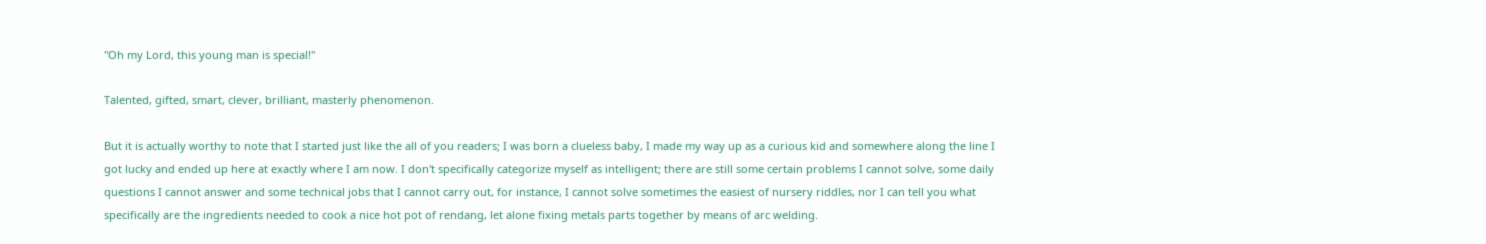"Oh my Lord, this young man is special!"

Talented, gifted, smart, clever, brilliant, masterly phenomenon.

But it is actually worthy to note that I started just like the all of you readers; I was born a clueless baby, I made my way up as a curious kid and somewhere along the line I got lucky and ended up here at exactly where I am now. I don't specifically categorize myself as intelligent; there are still some certain problems I cannot solve, some daily questions I cannot answer and some technical jobs that I cannot carry out, for instance, I cannot solve sometimes the easiest of nursery riddles, nor I can tell you what specifically are the ingredients needed to cook a nice hot pot of rendang, let alone fixing metals parts together by means of arc welding.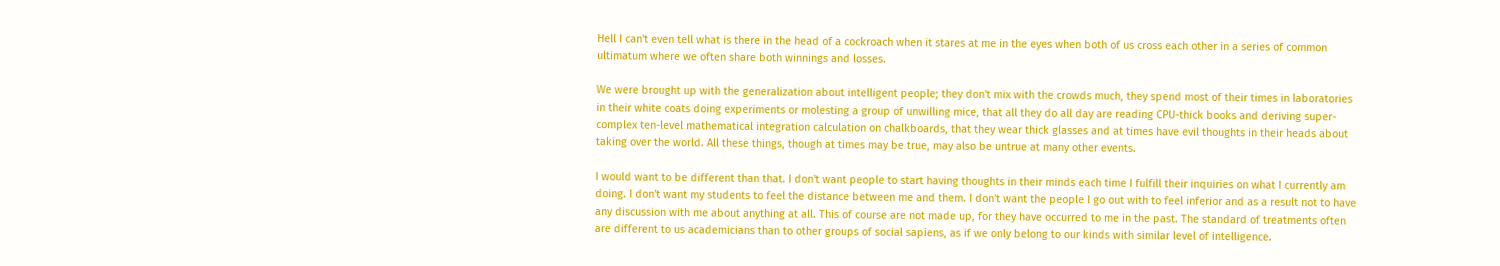Hell I can't even tell what is there in the head of a cockroach when it stares at me in the eyes when both of us cross each other in a series of common ultimatum where we often share both winnings and losses.

We were brought up with the generalization about intelligent people; they don't mix with the crowds much, they spend most of their times in laboratories in their white coats doing experiments or molesting a group of unwilling mice, that all they do all day are reading CPU-thick books and deriving super-complex ten-level mathematical integration calculation on chalkboards, that they wear thick glasses and at times have evil thoughts in their heads about taking over the world. All these things, though at times may be true, may also be untrue at many other events.

I would want to be different than that. I don't want people to start having thoughts in their minds each time I fulfill their inquiries on what I currently am doing. I don't want my students to feel the distance between me and them. I don't want the people I go out with to feel inferior and as a result not to have any discussion with me about anything at all. This of course are not made up, for they have occurred to me in the past. The standard of treatments often are different to us academicians than to other groups of social sapiens, as if we only belong to our kinds with similar level of intelligence.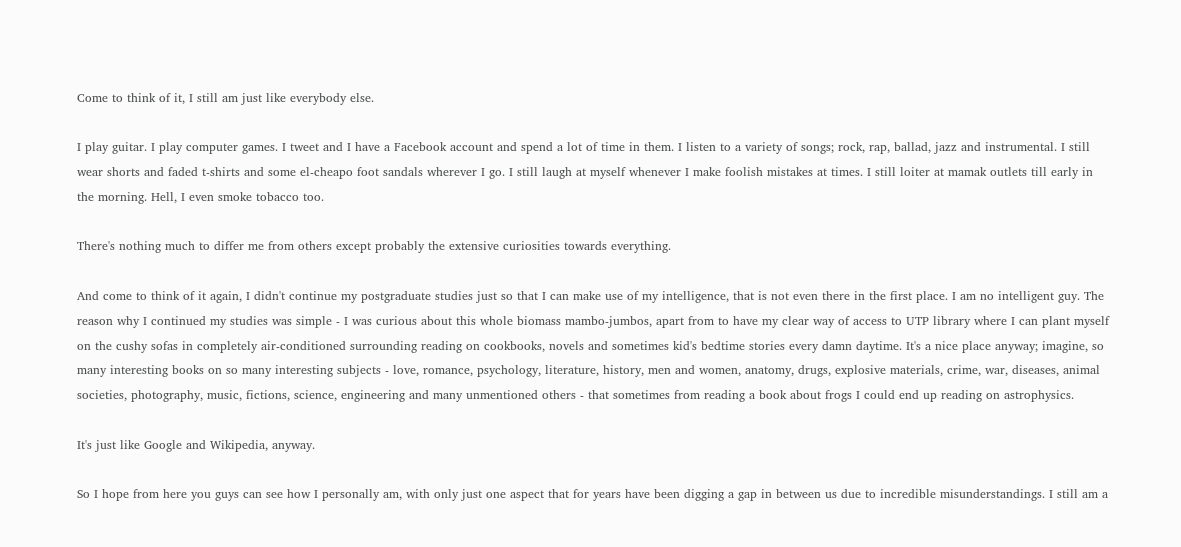Come to think of it, I still am just like everybody else.

I play guitar. I play computer games. I tweet and I have a Facebook account and spend a lot of time in them. I listen to a variety of songs; rock, rap, ballad, jazz and instrumental. I still wear shorts and faded t-shirts and some el-cheapo foot sandals wherever I go. I still laugh at myself whenever I make foolish mistakes at times. I still loiter at mamak outlets till early in the morning. Hell, I even smoke tobacco too.

There's nothing much to differ me from others except probably the extensive curiosities towards everything.

And come to think of it again, I didn't continue my postgraduate studies just so that I can make use of my intelligence, that is not even there in the first place. I am no intelligent guy. The reason why I continued my studies was simple - I was curious about this whole biomass mambo-jumbos, apart from to have my clear way of access to UTP library where I can plant myself on the cushy sofas in completely air-conditioned surrounding reading on cookbooks, novels and sometimes kid's bedtime stories every damn daytime. It's a nice place anyway; imagine, so many interesting books on so many interesting subjects - love, romance, psychology, literature, history, men and women, anatomy, drugs, explosive materials, crime, war, diseases, animal societies, photography, music, fictions, science, engineering and many unmentioned others - that sometimes from reading a book about frogs I could end up reading on astrophysics.

It's just like Google and Wikipedia, anyway.

So I hope from here you guys can see how I personally am, with only just one aspect that for years have been digging a gap in between us due to incredible misunderstandings. I still am a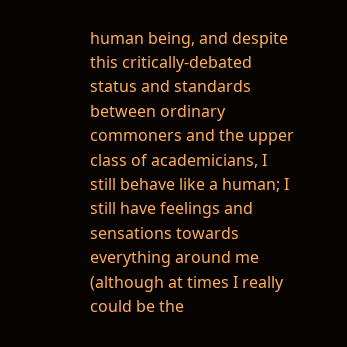human being, and despite this critically-debated status and standards between ordinary commoners and the upper class of academicians, I still behave like a human; I still have feelings and sensations towards everything around me (although at times I really could be the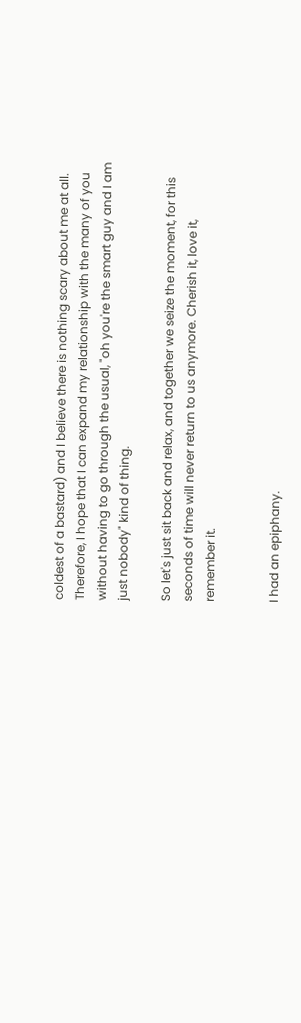coldest of a bastard) and I believe there is nothing scary about me at all. Therefore, I hope that I can expand my relationship with the many of you without having to go through the usual, "oh you're the smart guy and I am just nobody" kind of thing.

So let's just sit back and relax, and together we seize the moment, for this seconds of time will never return to us anymore. Cherish it, love it, remember it.


I had an epiphany.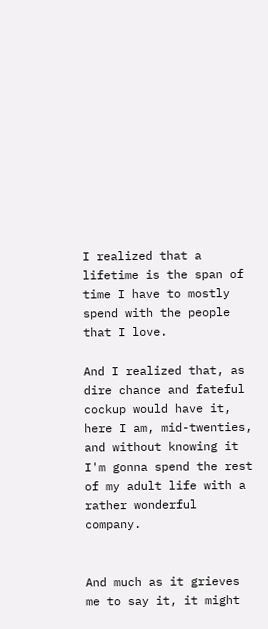I realized that a lifetime is the span of time I have to mostly spend with the people that I love.

And I realized that, as dire chance and fateful cockup would have it, here I am, mid-twenties, and without knowing it I'm gonna spend the rest of my adult life with a rather wonderful company.


And much as it grieves me to say it, it might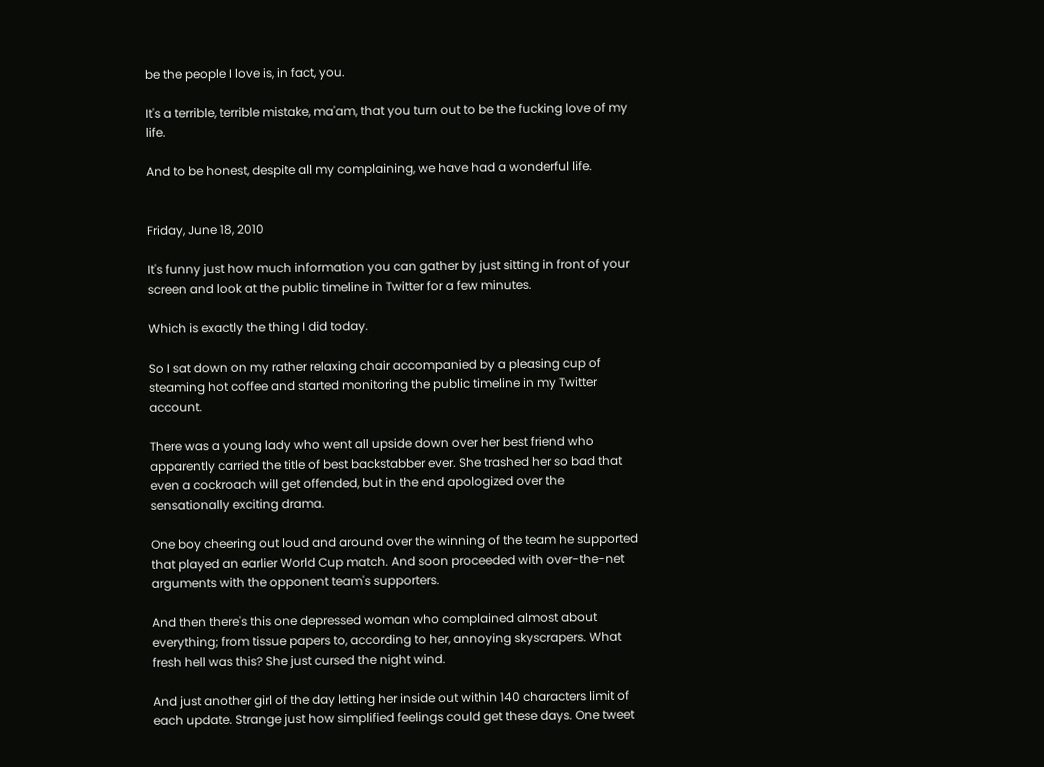be the people I love is, in fact, you.

It's a terrible, terrible mistake, ma'am, that you turn out to be the fucking love of my life.

And to be honest, despite all my complaining, we have had a wonderful life.


Friday, June 18, 2010

It's funny just how much information you can gather by just sitting in front of your screen and look at the public timeline in Twitter for a few minutes.

Which is exactly the thing I did today.

So I sat down on my rather relaxing chair accompanied by a pleasing cup of steaming hot coffee and started monitoring the public timeline in my Twitter account.

There was a young lady who went all upside down over her best friend who apparently carried the title of best backstabber ever. She trashed her so bad that even a cockroach will get offended, but in the end apologized over the sensationally exciting drama.

One boy cheering out loud and around over the winning of the team he supported that played an earlier World Cup match. And soon proceeded with over-the-net arguments with the opponent team's supporters.

And then there's this one depressed woman who complained almost about everything; from tissue papers to, according to her, annoying skyscrapers. What fresh hell was this? She just cursed the night wind.

And just another girl of the day letting her inside out within 140 characters limit of each update. Strange just how simplified feelings could get these days. One tweet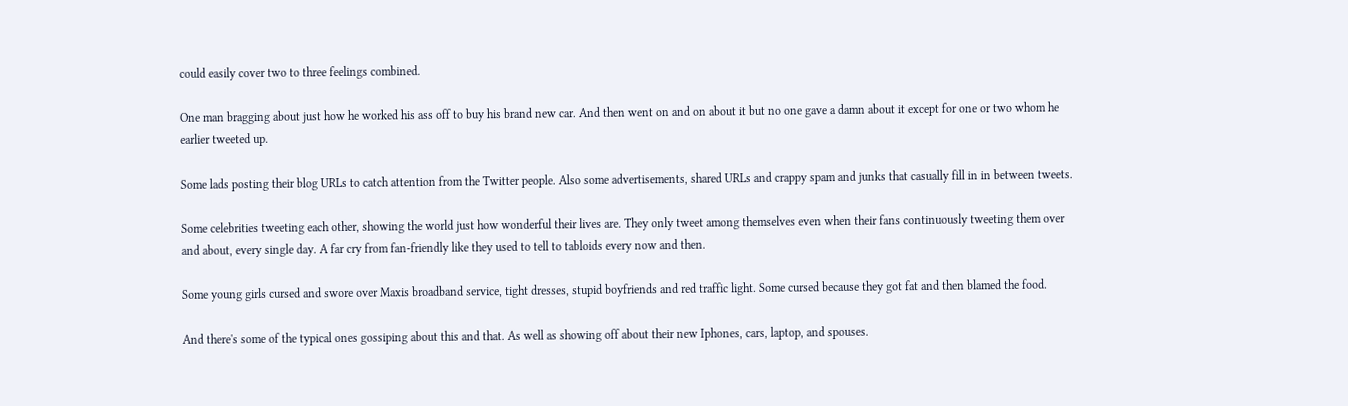could easily cover two to three feelings combined.

One man bragging about just how he worked his ass off to buy his brand new car. And then went on and on about it but no one gave a damn about it except for one or two whom he earlier tweeted up.

Some lads posting their blog URLs to catch attention from the Twitter people. Also some advertisements, shared URLs and crappy spam and junks that casually fill in in between tweets.

Some celebrities tweeting each other, showing the world just how wonderful their lives are. They only tweet among themselves even when their fans continuously tweeting them over and about, every single day. A far cry from fan-friendly like they used to tell to tabloids every now and then.

Some young girls cursed and swore over Maxis broadband service, tight dresses, stupid boyfriends and red traffic light. Some cursed because they got fat and then blamed the food.

And there's some of the typical ones gossiping about this and that. As well as showing off about their new Iphones, cars, laptop, and spouses.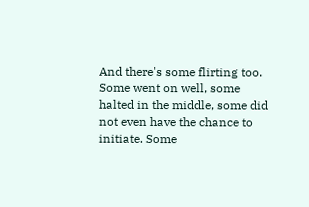And there's some flirting too. Some went on well, some halted in the middle, some did not even have the chance to initiate. Some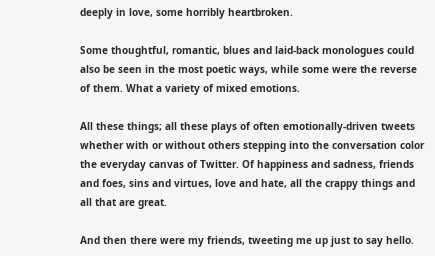deeply in love, some horribly heartbroken.

Some thoughtful, romantic, blues and laid-back monologues could also be seen in the most poetic ways, while some were the reverse of them. What a variety of mixed emotions.

All these things; all these plays of often emotionally-driven tweets whether with or without others stepping into the conversation color the everyday canvas of Twitter. Of happiness and sadness, friends and foes, sins and virtues, love and hate, all the crappy things and all that are great.

And then there were my friends, tweeting me up just to say hello.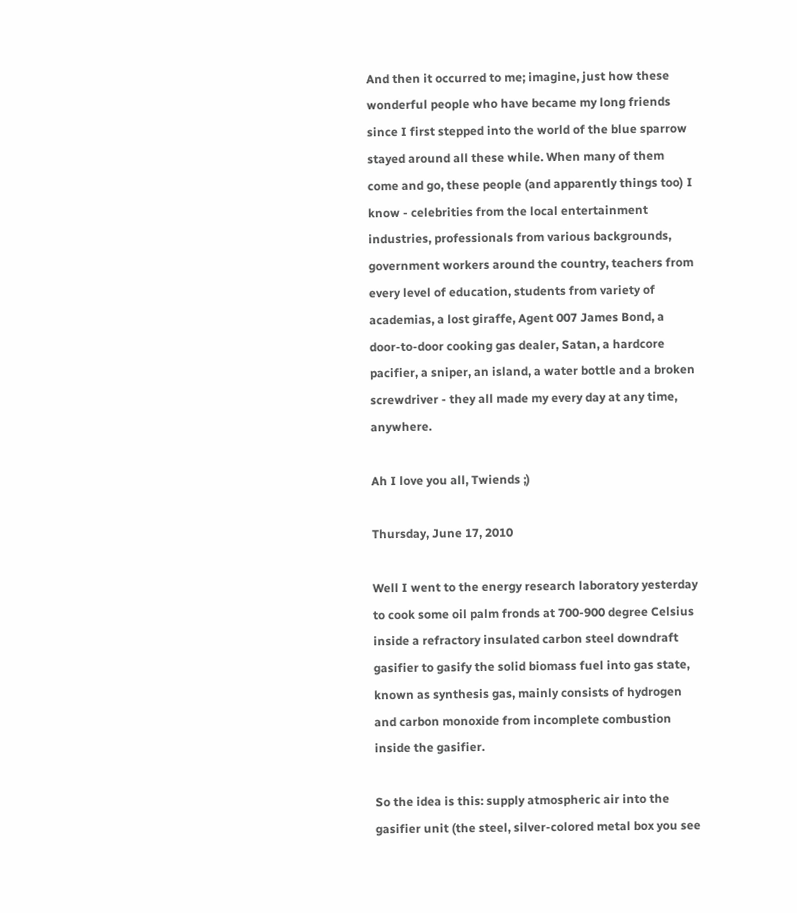And then it occurred to me; imagine, just how these wonderful people who have became my long friends since I first stepped into the world of the blue sparrow stayed around all these while. When many of them come and go, these people (and apparently things too) I know - celebrities from the local entertainment industries, professionals from various backgrounds, government workers around the country, teachers from every level of education, students from variety of academias, a lost giraffe, Agent 007 James Bond, a door-to-door cooking gas dealer, Satan, a hardcore pacifier, a sniper, an island, a water bottle and a broken screwdriver - they all made my every day at any time, anywhere.

Ah I love you all, Twiends ;)

Thursday, June 17, 2010

Well I went to the energy research laboratory yesterday to cook some oil palm fronds at 700-900 degree Celsius inside a refractory insulated carbon steel downdraft gasifier to gasify the solid biomass fuel into gas state, known as synthesis gas, mainly consists of hydrogen and carbon monoxide from incomplete combustion inside the gasifier.

So the idea is this: supply atmospheric air into the gasifier unit (the steel, silver-colored metal box you see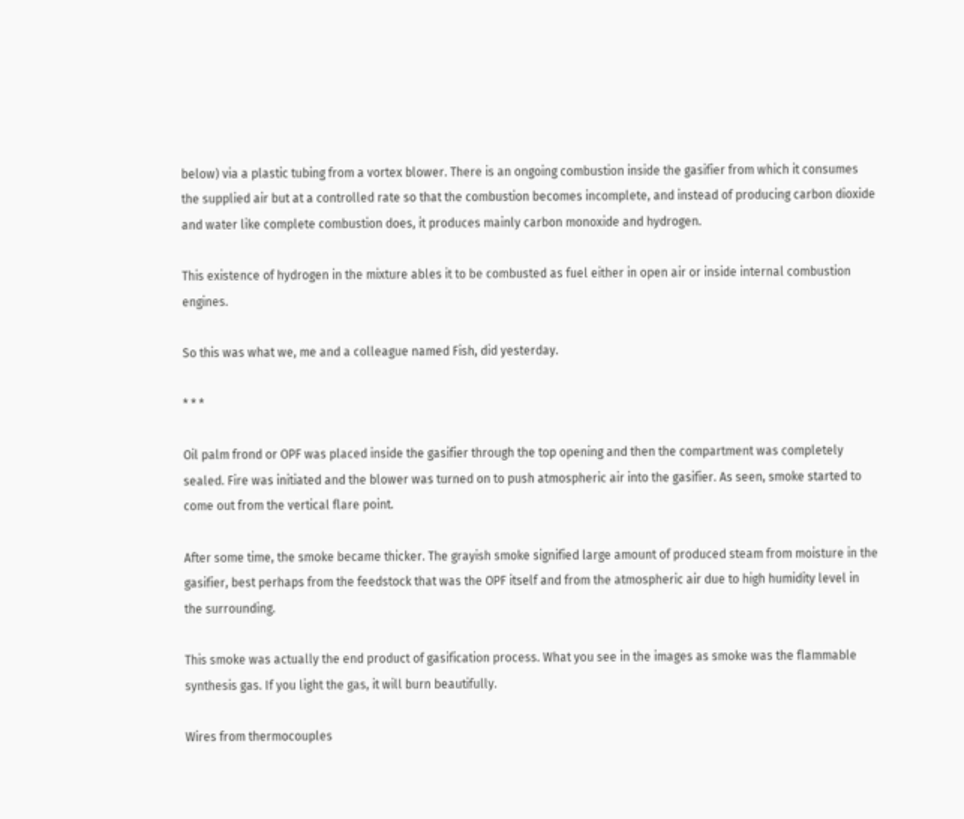below) via a plastic tubing from a vortex blower. There is an ongoing combustion inside the gasifier from which it consumes the supplied air but at a controlled rate so that the combustion becomes incomplete, and instead of producing carbon dioxide and water like complete combustion does, it produces mainly carbon monoxide and hydrogen.

This existence of hydrogen in the mixture ables it to be combusted as fuel either in open air or inside internal combustion engines.

So this was what we, me and a colleague named Fish, did yesterday.

* * *

Oil palm frond or OPF was placed inside the gasifier through the top opening and then the compartment was completely sealed. Fire was initiated and the blower was turned on to push atmospheric air into the gasifier. As seen, smoke started to come out from the vertical flare point.

After some time, the smoke became thicker. The grayish smoke signified large amount of produced steam from moisture in the gasifier, best perhaps from the feedstock that was the OPF itself and from the atmospheric air due to high humidity level in the surrounding.

This smoke was actually the end product of gasification process. What you see in the images as smoke was the flammable synthesis gas. If you light the gas, it will burn beautifully.

Wires from thermocouples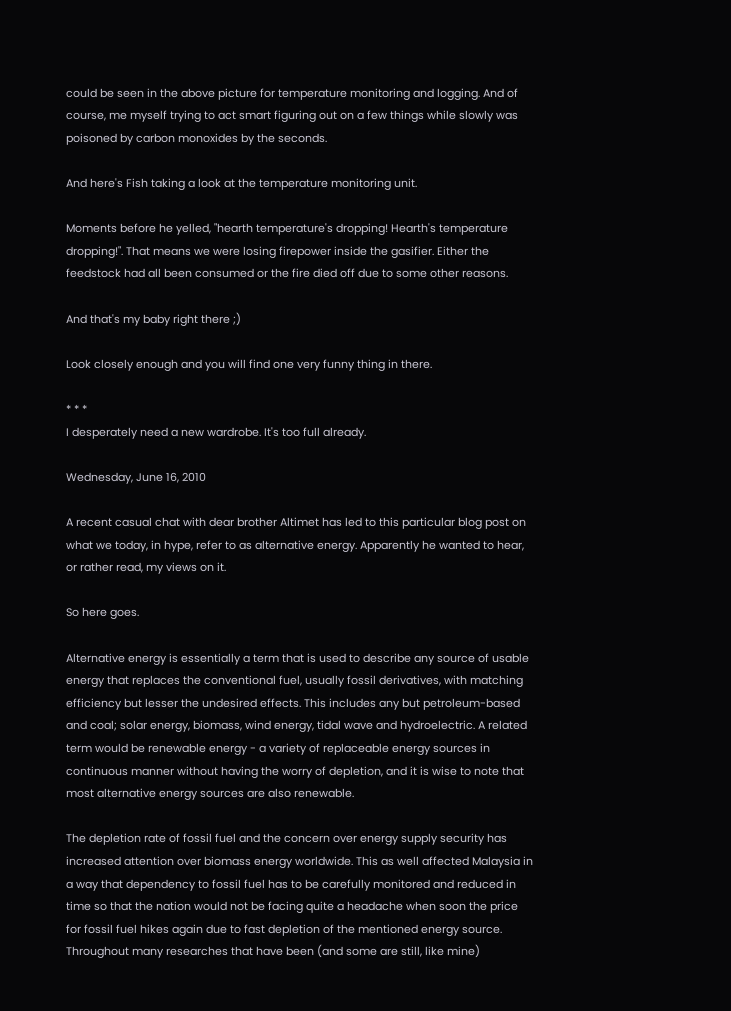could be seen in the above picture for temperature monitoring and logging. And of course, me myself trying to act smart figuring out on a few things while slowly was poisoned by carbon monoxides by the seconds.

And here's Fish taking a look at the temperature monitoring unit.

Moments before he yelled, "hearth temperature's dropping! Hearth's temperature dropping!". That means we were losing firepower inside the gasifier. Either the feedstock had all been consumed or the fire died off due to some other reasons.

And that's my baby right there ;)

Look closely enough and you will find one very funny thing in there.

* * *
I desperately need a new wardrobe. It's too full already.

Wednesday, June 16, 2010

A recent casual chat with dear brother Altimet has led to this particular blog post on what we today, in hype, refer to as alternative energy. Apparently he wanted to hear, or rather read, my views on it.

So here goes.

Alternative energy is essentially a term that is used to describe any source of usable energy that replaces the conventional fuel, usually fossil derivatives, with matching efficiency but lesser the undesired effects. This includes any but petroleum-based and coal; solar energy, biomass, wind energy, tidal wave and hydroelectric. A related term would be renewable energy - a variety of replaceable energy sources in continuous manner without having the worry of depletion, and it is wise to note that most alternative energy sources are also renewable.

The depletion rate of fossil fuel and the concern over energy supply security has increased attention over biomass energy worldwide. This as well affected Malaysia in a way that dependency to fossil fuel has to be carefully monitored and reduced in time so that the nation would not be facing quite a headache when soon the price for fossil fuel hikes again due to fast depletion of the mentioned energy source. Throughout many researches that have been (and some are still, like mine)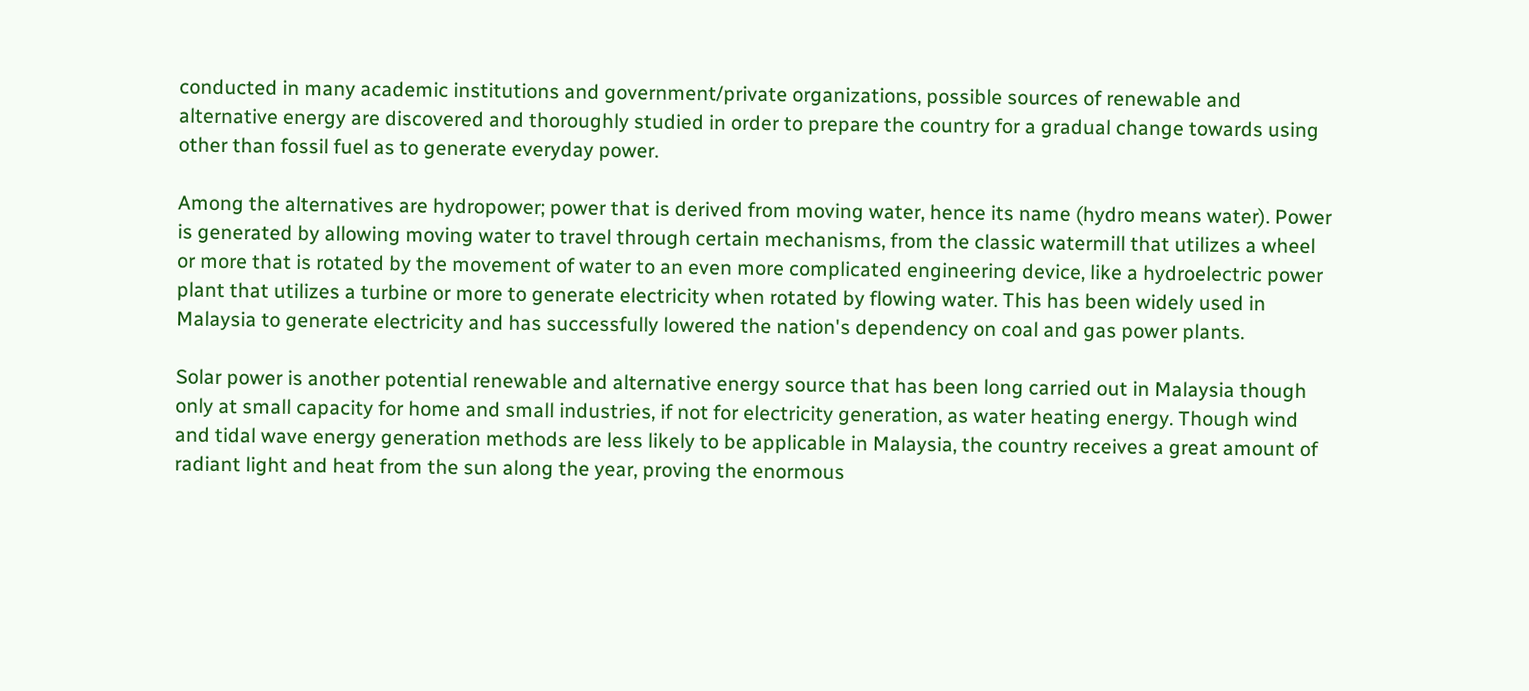conducted in many academic institutions and government/private organizations, possible sources of renewable and alternative energy are discovered and thoroughly studied in order to prepare the country for a gradual change towards using other than fossil fuel as to generate everyday power.

Among the alternatives are hydropower; power that is derived from moving water, hence its name (hydro means water). Power is generated by allowing moving water to travel through certain mechanisms, from the classic watermill that utilizes a wheel or more that is rotated by the movement of water to an even more complicated engineering device, like a hydroelectric power plant that utilizes a turbine or more to generate electricity when rotated by flowing water. This has been widely used in Malaysia to generate electricity and has successfully lowered the nation's dependency on coal and gas power plants.

Solar power is another potential renewable and alternative energy source that has been long carried out in Malaysia though only at small capacity for home and small industries, if not for electricity generation, as water heating energy. Though wind and tidal wave energy generation methods are less likely to be applicable in Malaysia, the country receives a great amount of radiant light and heat from the sun along the year, proving the enormous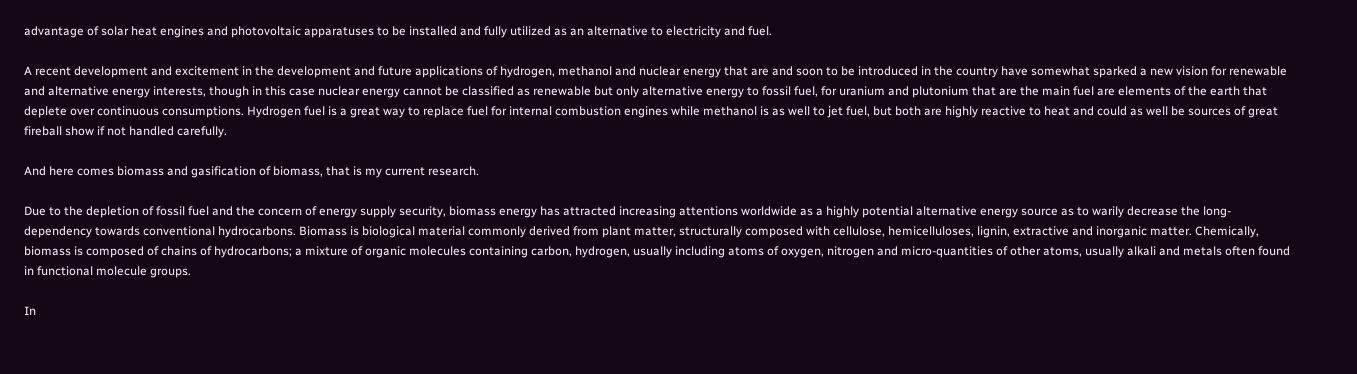advantage of solar heat engines and photovoltaic apparatuses to be installed and fully utilized as an alternative to electricity and fuel.

A recent development and excitement in the development and future applications of hydrogen, methanol and nuclear energy that are and soon to be introduced in the country have somewhat sparked a new vision for renewable and alternative energy interests, though in this case nuclear energy cannot be classified as renewable but only alternative energy to fossil fuel, for uranium and plutonium that are the main fuel are elements of the earth that deplete over continuous consumptions. Hydrogen fuel is a great way to replace fuel for internal combustion engines while methanol is as well to jet fuel, but both are highly reactive to heat and could as well be sources of great fireball show if not handled carefully.

And here comes biomass and gasification of biomass, that is my current research.

Due to the depletion of fossil fuel and the concern of energy supply security, biomass energy has attracted increasing attentions worldwide as a highly potential alternative energy source as to warily decrease the long-dependency towards conventional hydrocarbons. Biomass is biological material commonly derived from plant matter, structurally composed with cellulose, hemicelluloses, lignin, extractive and inorganic matter. Chemically, biomass is composed of chains of hydrocarbons; a mixture of organic molecules containing carbon, hydrogen, usually including atoms of oxygen, nitrogen and micro-quantities of other atoms, usually alkali and metals often found in functional molecule groups.

In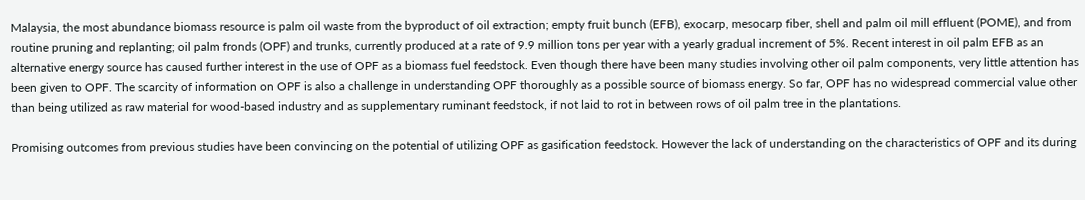Malaysia, the most abundance biomass resource is palm oil waste from the byproduct of oil extraction; empty fruit bunch (EFB), exocarp, mesocarp fiber, shell and palm oil mill effluent (POME), and from routine pruning and replanting; oil palm fronds (OPF) and trunks, currently produced at a rate of 9.9 million tons per year with a yearly gradual increment of 5%. Recent interest in oil palm EFB as an alternative energy source has caused further interest in the use of OPF as a biomass fuel feedstock. Even though there have been many studies involving other oil palm components, very little attention has been given to OPF. The scarcity of information on OPF is also a challenge in understanding OPF thoroughly as a possible source of biomass energy. So far, OPF has no widespread commercial value other than being utilized as raw material for wood-based industry and as supplementary ruminant feedstock, if not laid to rot in between rows of oil palm tree in the plantations.

Promising outcomes from previous studies have been convincing on the potential of utilizing OPF as gasification feedstock. However the lack of understanding on the characteristics of OPF and its during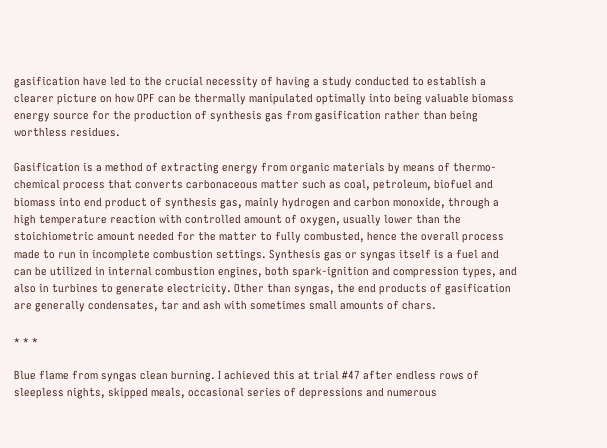gasification have led to the crucial necessity of having a study conducted to establish a clearer picture on how OPF can be thermally manipulated optimally into being valuable biomass energy source for the production of synthesis gas from gasification rather than being worthless residues.

Gasification is a method of extracting energy from organic materials by means of thermo-chemical process that converts carbonaceous matter such as coal, petroleum, biofuel and biomass into end product of synthesis gas, mainly hydrogen and carbon monoxide, through a high temperature reaction with controlled amount of oxygen, usually lower than the stoichiometric amount needed for the matter to fully combusted, hence the overall process made to run in incomplete combustion settings. Synthesis gas or syngas itself is a fuel and can be utilized in internal combustion engines, both spark-ignition and compression types, and also in turbines to generate electricity. Other than syngas, the end products of gasification are generally condensates, tar and ash with sometimes small amounts of chars.

* * *

Blue flame from syngas clean burning. I achieved this at trial #47 after endless rows of sleepless nights, skipped meals, occasional series of depressions and numerous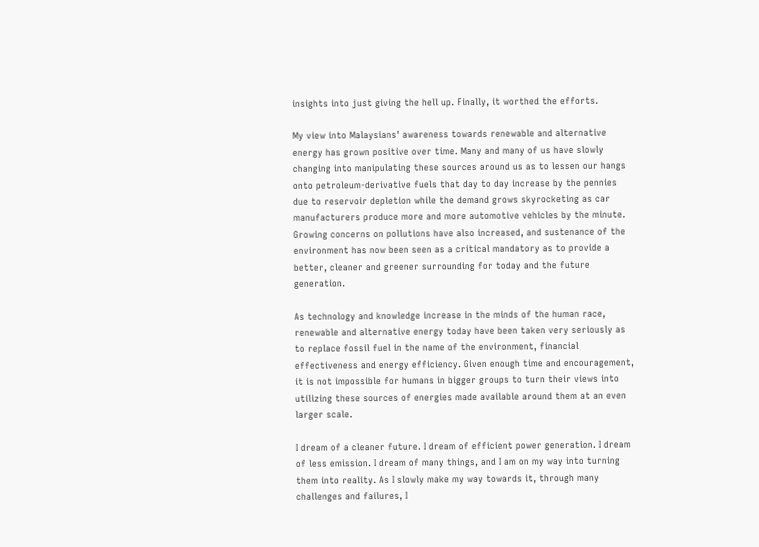insights into just giving the hell up. Finally, it worthed the efforts.

My view into Malaysians' awareness towards renewable and alternative energy has grown positive over time. Many and many of us have slowly changing into manipulating these sources around us as to lessen our hangs onto petroleum-derivative fuels that day to day increase by the pennies due to reservoir depletion while the demand grows skyrocketing as car manufacturers produce more and more automotive vehicles by the minute. Growing concerns on pollutions have also increased, and sustenance of the environment has now been seen as a critical mandatory as to provide a better, cleaner and greener surrounding for today and the future generation.

As technology and knowledge increase in the minds of the human race, renewable and alternative energy today have been taken very seriously as to replace fossil fuel in the name of the environment, financial effectiveness and energy efficiency. Given enough time and encouragement, it is not impossible for humans in bigger groups to turn their views into utilizing these sources of energies made available around them at an even larger scale.

I dream of a cleaner future. I dream of efficient power generation. I dream of less emission. I dream of many things, and I am on my way into turning them into reality. As I slowly make my way towards it, through many challenges and failures, I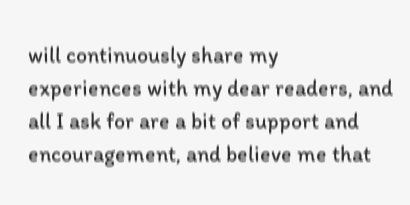will continuously share my experiences with my dear readers, and all I ask for are a bit of support and encouragement, and believe me that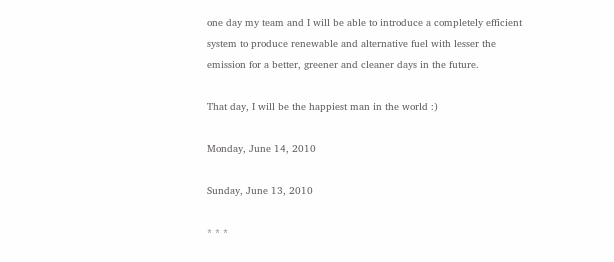one day my team and I will be able to introduce a completely efficient system to produce renewable and alternative fuel with lesser the emission for a better, greener and cleaner days in the future.

That day, I will be the happiest man in the world :)

Monday, June 14, 2010

Sunday, June 13, 2010

* * *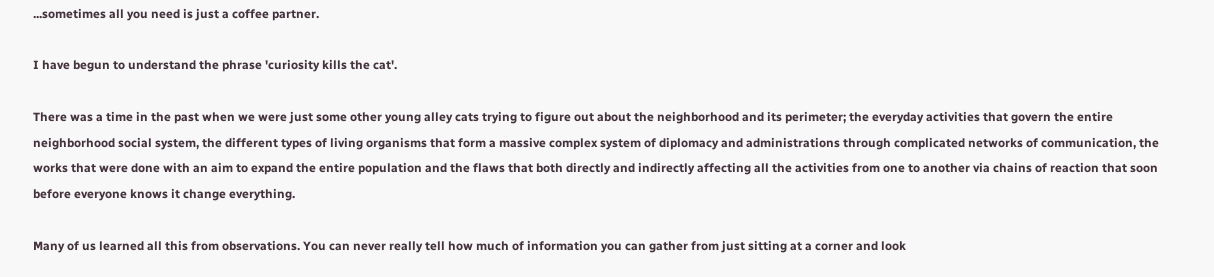...sometimes all you need is just a coffee partner.

I have begun to understand the phrase 'curiosity kills the cat'.

There was a time in the past when we were just some other young alley cats trying to figure out about the neighborhood and its perimeter; the everyday activities that govern the entire neighborhood social system, the different types of living organisms that form a massive complex system of diplomacy and administrations through complicated networks of communication, the works that were done with an aim to expand the entire population and the flaws that both directly and indirectly affecting all the activities from one to another via chains of reaction that soon before everyone knows it change everything.

Many of us learned all this from observations. You can never really tell how much of information you can gather from just sitting at a corner and look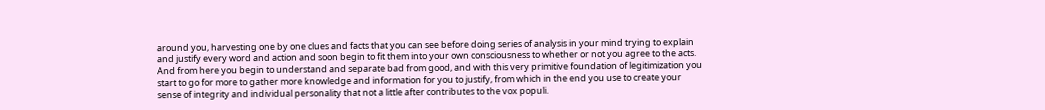around you, harvesting one by one clues and facts that you can see before doing series of analysis in your mind trying to explain and justify every word and action and soon begin to fit them into your own consciousness to whether or not you agree to the acts. And from here you begin to understand and separate bad from good, and with this very primitive foundation of legitimization you start to go for more to gather more knowledge and information for you to justify, from which in the end you use to create your sense of integrity and individual personality that not a little after contributes to the vox populi.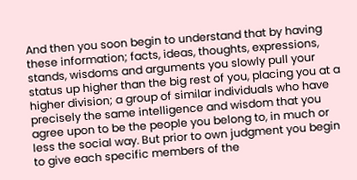And then you soon begin to understand that by having these information; facts, ideas, thoughts, expressions, stands, wisdoms and arguments you slowly pull your status up higher than the big rest of you, placing you at a higher division; a group of similar individuals who have precisely the same intelligence and wisdom that you agree upon to be the people you belong to, in much or less the social way. But prior to own judgment you begin to give each specific members of the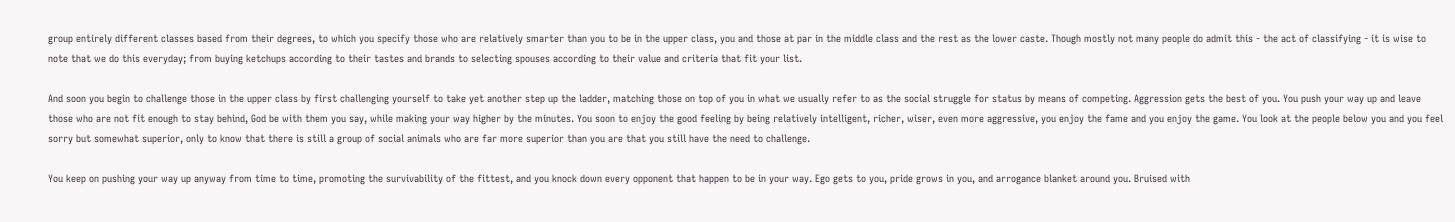group entirely different classes based from their degrees, to which you specify those who are relatively smarter than you to be in the upper class, you and those at par in the middle class and the rest as the lower caste. Though mostly not many people do admit this - the act of classifying - it is wise to note that we do this everyday; from buying ketchups according to their tastes and brands to selecting spouses according to their value and criteria that fit your list.

And soon you begin to challenge those in the upper class by first challenging yourself to take yet another step up the ladder, matching those on top of you in what we usually refer to as the social struggle for status by means of competing. Aggression gets the best of you. You push your way up and leave those who are not fit enough to stay behind, God be with them you say, while making your way higher by the minutes. You soon to enjoy the good feeling by being relatively intelligent, richer, wiser, even more aggressive, you enjoy the fame and you enjoy the game. You look at the people below you and you feel sorry but somewhat superior, only to know that there is still a group of social animals who are far more superior than you are that you still have the need to challenge.

You keep on pushing your way up anyway from time to time, promoting the survivability of the fittest, and you knock down every opponent that happen to be in your way. Ego gets to you, pride grows in you, and arrogance blanket around you. Bruised with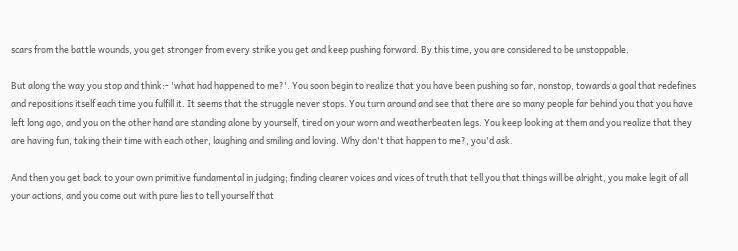scars from the battle wounds, you get stronger from every strike you get and keep pushing forward. By this time, you are considered to be unstoppable.

But along the way you stop and think:- 'what had happened to me?'. You soon begin to realize that you have been pushing so far, nonstop, towards a goal that redefines and repositions itself each time you fulfill it. It seems that the struggle never stops. You turn around and see that there are so many people far behind you that you have left long ago, and you on the other hand are standing alone by yourself, tired on your worn and weatherbeaten legs. You keep looking at them and you realize that they are having fun, taking their time with each other, laughing and smiling and loving. Why don't that happen to me?, you'd ask.

And then you get back to your own primitive fundamental in judging; finding clearer voices and vices of truth that tell you that things will be alright, you make legit of all your actions, and you come out with pure lies to tell yourself that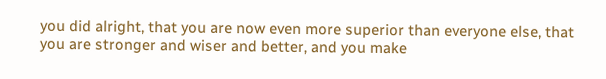you did alright, that you are now even more superior than everyone else, that you are stronger and wiser and better, and you make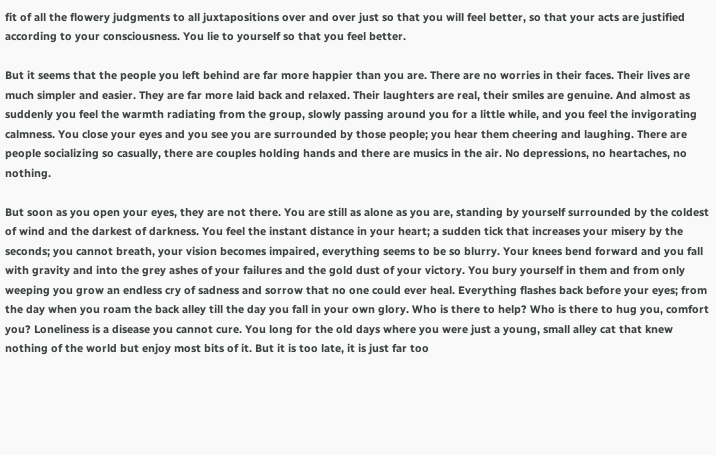fit of all the flowery judgments to all juxtapositions over and over just so that you will feel better, so that your acts are justified according to your consciousness. You lie to yourself so that you feel better.

But it seems that the people you left behind are far more happier than you are. There are no worries in their faces. Their lives are much simpler and easier. They are far more laid back and relaxed. Their laughters are real, their smiles are genuine. And almost as suddenly you feel the warmth radiating from the group, slowly passing around you for a little while, and you feel the invigorating calmness. You close your eyes and you see you are surrounded by those people; you hear them cheering and laughing. There are people socializing so casually, there are couples holding hands and there are musics in the air. No depressions, no heartaches, no nothing.

But soon as you open your eyes, they are not there. You are still as alone as you are, standing by yourself surrounded by the coldest of wind and the darkest of darkness. You feel the instant distance in your heart; a sudden tick that increases your misery by the seconds; you cannot breath, your vision becomes impaired, everything seems to be so blurry. Your knees bend forward and you fall with gravity and into the grey ashes of your failures and the gold dust of your victory. You bury yourself in them and from only weeping you grow an endless cry of sadness and sorrow that no one could ever heal. Everything flashes back before your eyes; from the day when you roam the back alley till the day you fall in your own glory. Who is there to help? Who is there to hug you, comfort you? Loneliness is a disease you cannot cure. You long for the old days where you were just a young, small alley cat that knew nothing of the world but enjoy most bits of it. But it is too late, it is just far too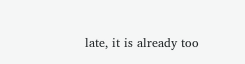late, it is already too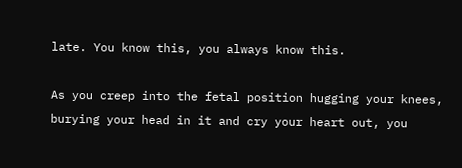late. You know this, you always know this.

As you creep into the fetal position hugging your knees, burying your head in it and cry your heart out, you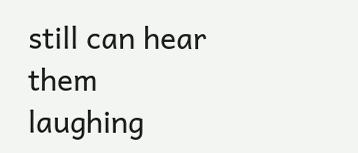still can hear them laughing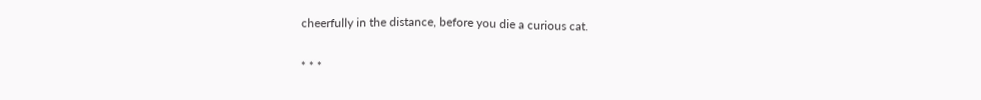cheerfully in the distance, before you die a curious cat.

* * *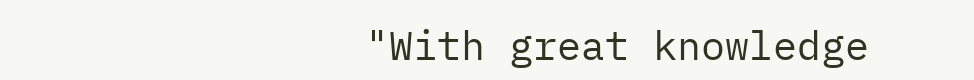"With great knowledge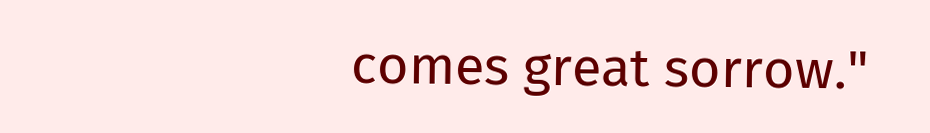comes great sorrow."